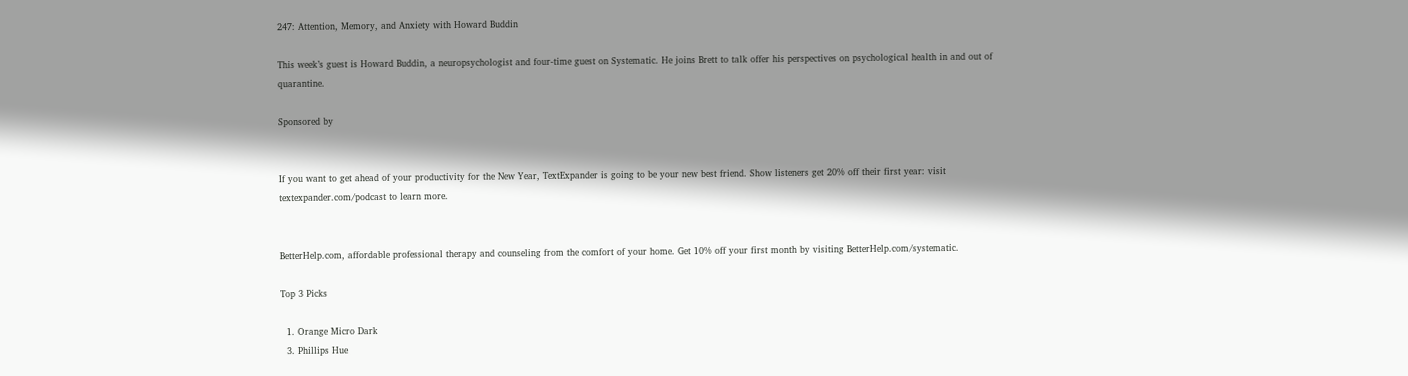247: Attention, Memory, and Anxiety with Howard Buddin

This week’s guest is Howard Buddin, a neuropsychologist and four-time guest on Systematic. He joins Brett to talk offer his perspectives on psychological health in and out of quarantine.

Sponsored by


If you want to get ahead of your productivity for the New Year, TextExpander is going to be your new best friend. Show listeners get 20% off their first year: visit textexpander.com/podcast to learn more.


BetterHelp.com, affordable professional therapy and counseling from the comfort of your home. Get 10% off your first month by visiting BetterHelp.com/systematic.

Top 3 Picks

  1. Orange Micro Dark
  3. Phillips Hue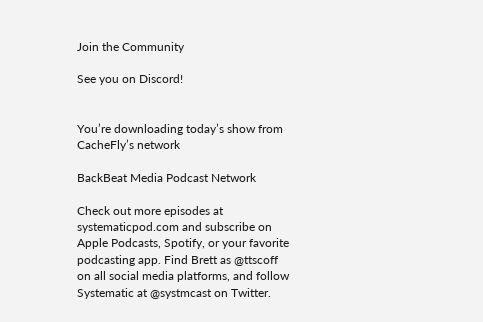Join the Community

See you on Discord!


You’re downloading today’s show from CacheFly’s network

BackBeat Media Podcast Network

Check out more episodes at systematicpod.com and subscribe on Apple Podcasts, Spotify, or your favorite podcasting app. Find Brett as @ttscoff on all social media platforms, and follow Systematic at @systmcast on Twitter.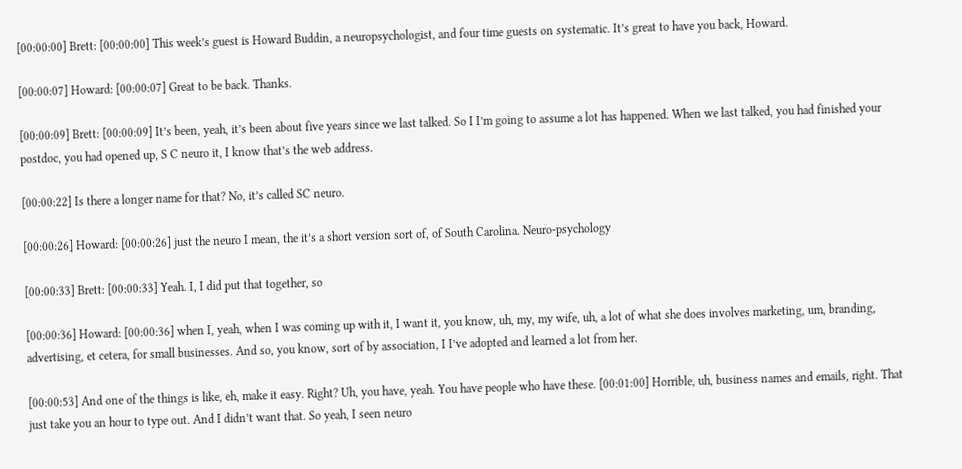[00:00:00] Brett: [00:00:00] This week’s guest is Howard Buddin, a neuropsychologist, and four time guests on systematic. It’s great to have you back, Howard.

[00:00:07] Howard: [00:00:07] Great to be back. Thanks.

[00:00:09] Brett: [00:00:09] It’s been, yeah, it’s been about five years since we last talked. So I I’m going to assume a lot has happened. When we last talked, you had finished your postdoc, you had opened up, S C neuro it, I know that’s the web address.

[00:00:22] Is there a longer name for that? No, it’s called SC neuro.

[00:00:26] Howard: [00:00:26] just the neuro I mean, the it’s a short version sort of, of South Carolina. Neuro-psychology

[00:00:33] Brett: [00:00:33] Yeah. I, I did put that together, so

[00:00:36] Howard: [00:00:36] when I, yeah, when I was coming up with it, I want it, you know, uh, my, my wife, uh, a lot of what she does involves marketing, um, branding, advertising, et cetera, for small businesses. And so, you know, sort of by association, I I’ve adopted and learned a lot from her.

[00:00:53] And one of the things is like, eh, make it easy. Right? Uh, you have, yeah. You have people who have these. [00:01:00] Horrible, uh, business names and emails, right. That just take you an hour to type out. And I didn’t want that. So yeah, I seen neuro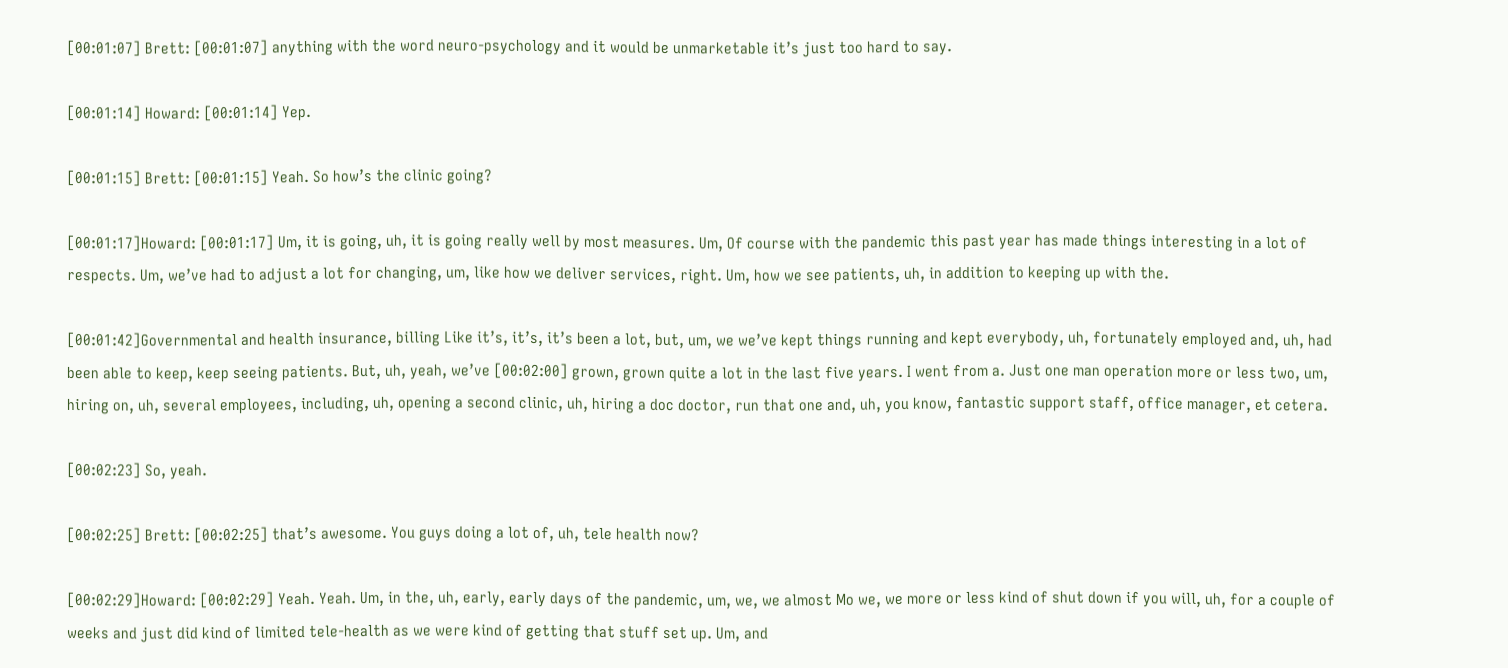[00:01:07] Brett: [00:01:07] anything with the word neuro-psychology and it would be unmarketable it’s just too hard to say.

[00:01:14] Howard: [00:01:14] Yep.

[00:01:15] Brett: [00:01:15] Yeah. So how’s the clinic going?

[00:01:17]Howard: [00:01:17] Um, it is going, uh, it is going really well by most measures. Um, Of course with the pandemic this past year has made things interesting in a lot of respects. Um, we’ve had to adjust a lot for changing, um, like how we deliver services, right. Um, how we see patients, uh, in addition to keeping up with the.

[00:01:42]Governmental and health insurance, billing Like it’s, it’s, it’s been a lot, but, um, we we’ve kept things running and kept everybody, uh, fortunately employed and, uh, had been able to keep, keep seeing patients. But, uh, yeah, we’ve [00:02:00] grown, grown quite a lot in the last five years. I went from a. Just one man operation more or less two, um, hiring on, uh, several employees, including, uh, opening a second clinic, uh, hiring a doc doctor, run that one and, uh, you know, fantastic support staff, office manager, et cetera.

[00:02:23] So, yeah.

[00:02:25] Brett: [00:02:25] that’s awesome. You guys doing a lot of, uh, tele health now?

[00:02:29]Howard: [00:02:29] Yeah. Yeah. Um, in the, uh, early, early days of the pandemic, um, we, we almost Mo we, we more or less kind of shut down if you will, uh, for a couple of weeks and just did kind of limited tele-health as we were kind of getting that stuff set up. Um, and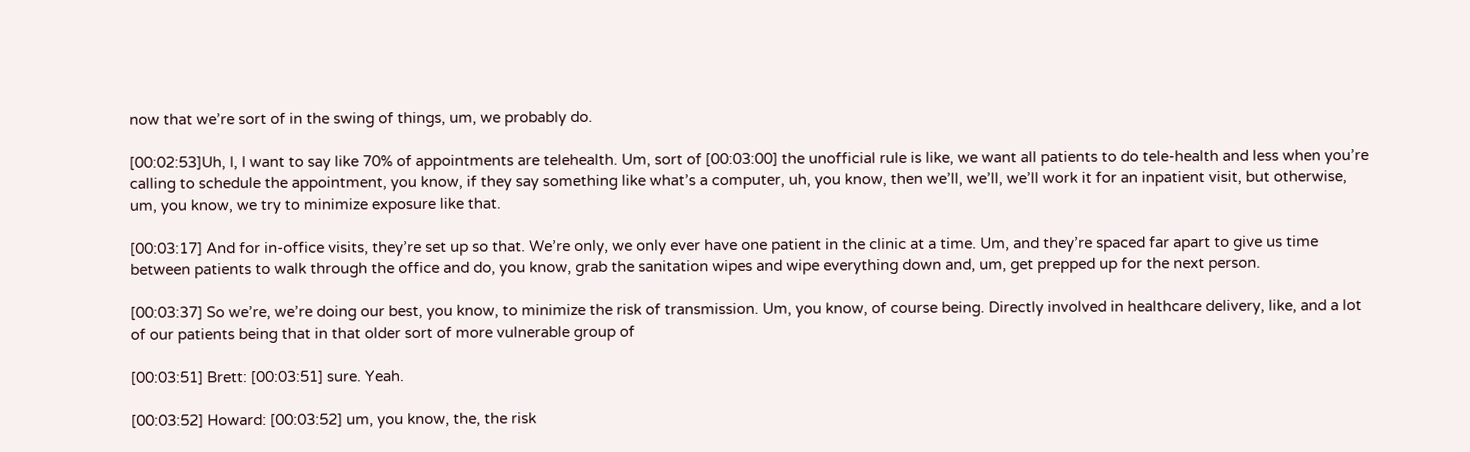now that we’re sort of in the swing of things, um, we probably do.

[00:02:53]Uh, I, I want to say like 70% of appointments are telehealth. Um, sort of [00:03:00] the unofficial rule is like, we want all patients to do tele-health and less when you’re calling to schedule the appointment, you know, if they say something like what’s a computer, uh, you know, then we’ll, we’ll, we’ll work it for an inpatient visit, but otherwise, um, you know, we try to minimize exposure like that.

[00:03:17] And for in-office visits, they’re set up so that. We’re only, we only ever have one patient in the clinic at a time. Um, and they’re spaced far apart to give us time between patients to walk through the office and do, you know, grab the sanitation wipes and wipe everything down and, um, get prepped up for the next person.

[00:03:37] So we’re, we’re doing our best, you know, to minimize the risk of transmission. Um, you know, of course being. Directly involved in healthcare delivery, like, and a lot of our patients being that in that older sort of more vulnerable group of

[00:03:51] Brett: [00:03:51] sure. Yeah.

[00:03:52] Howard: [00:03:52] um, you know, the, the risk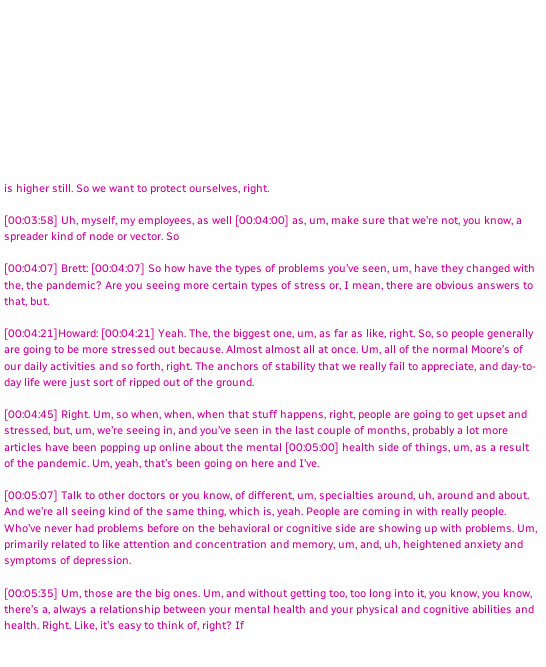is higher still. So we want to protect ourselves, right.

[00:03:58] Uh, myself, my employees, as well [00:04:00] as, um, make sure that we’re not, you know, a spreader kind of node or vector. So

[00:04:07] Brett: [00:04:07] So how have the types of problems you’ve seen, um, have they changed with the, the pandemic? Are you seeing more certain types of stress or, I mean, there are obvious answers to that, but.

[00:04:21]Howard: [00:04:21] Yeah. The, the biggest one, um, as far as like, right. So, so people generally are going to be more stressed out because. Almost almost all at once. Um, all of the normal Moore’s of our daily activities and so forth, right. The anchors of stability that we really fail to appreciate, and day-to-day life were just sort of ripped out of the ground.

[00:04:45] Right. Um, so when, when, when that stuff happens, right, people are going to get upset and stressed, but, um, we’re seeing in, and you’ve seen in the last couple of months, probably a lot more articles have been popping up online about the mental [00:05:00] health side of things, um, as a result of the pandemic. Um, yeah, that’s been going on here and I’ve.

[00:05:07] Talk to other doctors or you know, of different, um, specialties around, uh, around and about. And we’re all seeing kind of the same thing, which is, yeah. People are coming in with really people. Who’ve never had problems before on the behavioral or cognitive side are showing up with problems. Um, primarily related to like attention and concentration and memory, um, and, uh, heightened anxiety and symptoms of depression.

[00:05:35] Um, those are the big ones. Um, and without getting too, too long into it, you know, you know, there’s a, always a relationship between your mental health and your physical and cognitive abilities and health. Right. Like, it’s easy to think of, right? If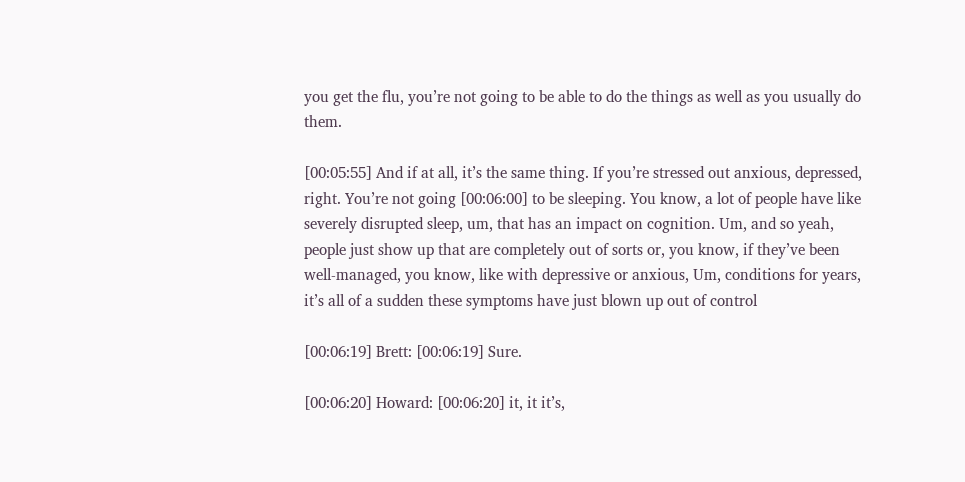you get the flu, you’re not going to be able to do the things as well as you usually do them.

[00:05:55] And if at all, it’s the same thing. If you’re stressed out anxious, depressed, right. You’re not going [00:06:00] to be sleeping. You know, a lot of people have like severely disrupted sleep, um, that has an impact on cognition. Um, and so yeah, people just show up that are completely out of sorts or, you know, if they’ve been well-managed, you know, like with depressive or anxious, Um, conditions for years, it’s all of a sudden these symptoms have just blown up out of control

[00:06:19] Brett: [00:06:19] Sure.

[00:06:20] Howard: [00:06:20] it, it it’s,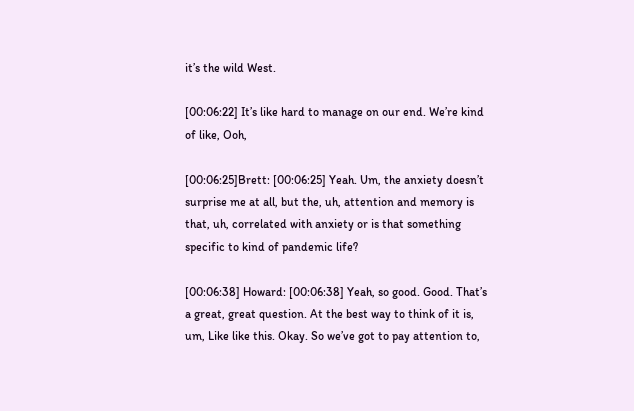it’s the wild West.

[00:06:22] It’s like hard to manage on our end. We’re kind of like, Ooh,

[00:06:25]Brett: [00:06:25] Yeah. Um, the anxiety doesn’t surprise me at all, but the, uh, attention and memory is that, uh, correlated with anxiety or is that something specific to kind of pandemic life?

[00:06:38] Howard: [00:06:38] Yeah, so good. Good. That’s a great, great question. At the best way to think of it is, um, Like like this. Okay. So we’ve got to pay attention to,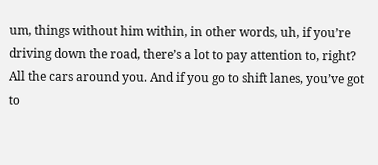um, things without him within, in other words, uh, if you’re driving down the road, there’s a lot to pay attention to, right? All the cars around you. And if you go to shift lanes, you’ve got to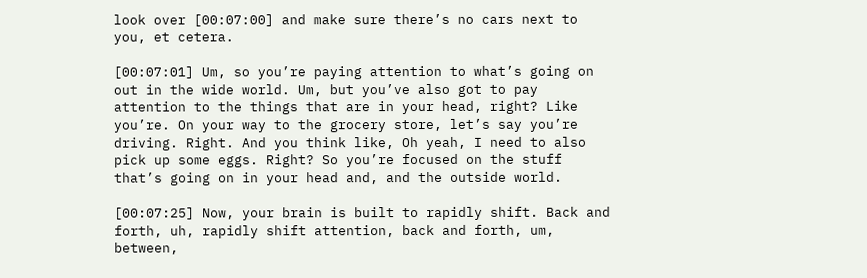look over [00:07:00] and make sure there’s no cars next to you, et cetera.

[00:07:01] Um, so you’re paying attention to what’s going on out in the wide world. Um, but you’ve also got to pay attention to the things that are in your head, right? Like you’re. On your way to the grocery store, let’s say you’re driving. Right. And you think like, Oh yeah, I need to also pick up some eggs. Right? So you’re focused on the stuff that’s going on in your head and, and the outside world.

[00:07:25] Now, your brain is built to rapidly shift. Back and forth, uh, rapidly shift attention, back and forth, um, between,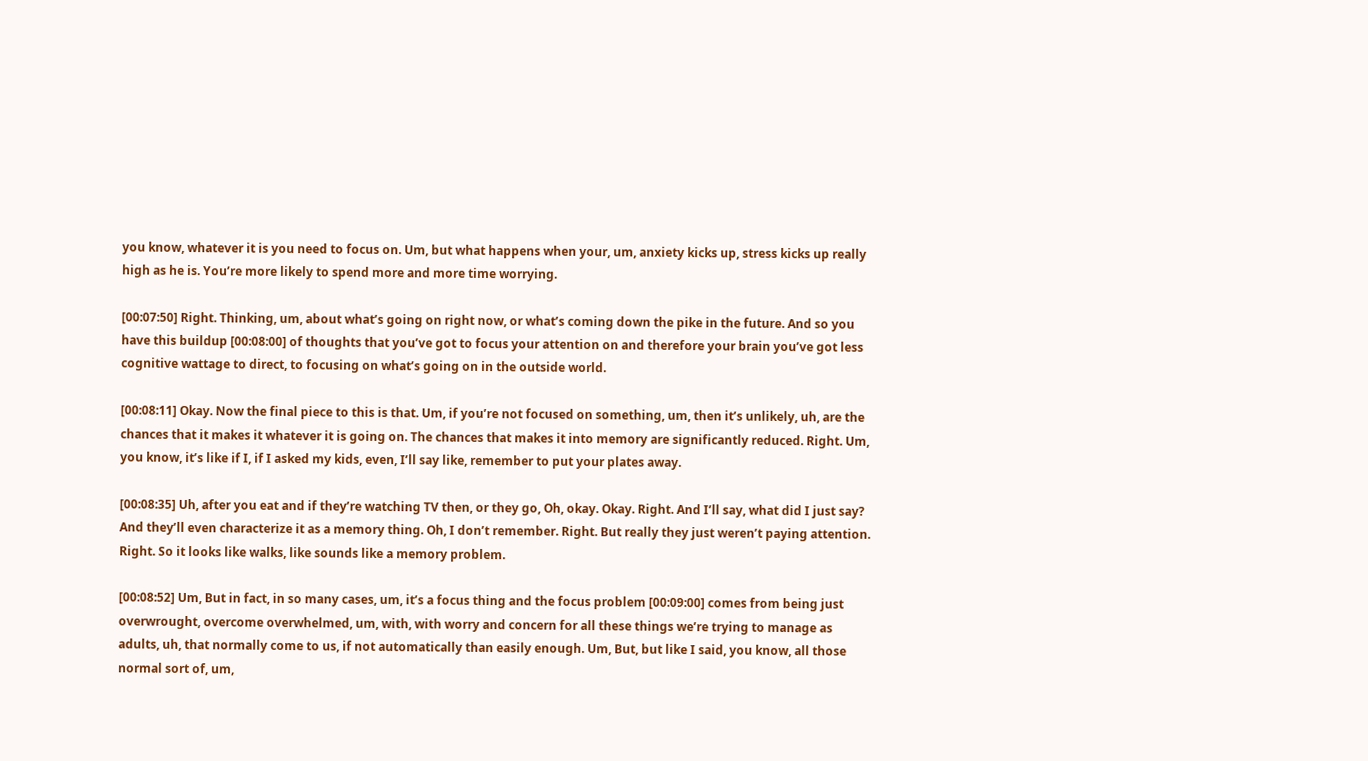you know, whatever it is you need to focus on. Um, but what happens when your, um, anxiety kicks up, stress kicks up really high as he is. You’re more likely to spend more and more time worrying.

[00:07:50] Right. Thinking, um, about what’s going on right now, or what’s coming down the pike in the future. And so you have this buildup [00:08:00] of thoughts that you’ve got to focus your attention on and therefore your brain you’ve got less cognitive wattage to direct, to focusing on what’s going on in the outside world.

[00:08:11] Okay. Now the final piece to this is that. Um, if you’re not focused on something, um, then it’s unlikely, uh, are the chances that it makes it whatever it is going on. The chances that makes it into memory are significantly reduced. Right. Um, you know, it’s like if I, if I asked my kids, even, I’ll say like, remember to put your plates away.

[00:08:35] Uh, after you eat and if they’re watching TV then, or they go, Oh, okay. Okay. Right. And I’ll say, what did I just say? And they’ll even characterize it as a memory thing. Oh, I don’t remember. Right. But really they just weren’t paying attention. Right. So it looks like walks, like sounds like a memory problem.

[00:08:52] Um, But in fact, in so many cases, um, it’s a focus thing and the focus problem [00:09:00] comes from being just overwrought, overcome overwhelmed, um, with, with worry and concern for all these things we’re trying to manage as adults, uh, that normally come to us, if not automatically than easily enough. Um, But, but like I said, you know, all those normal sort of, um,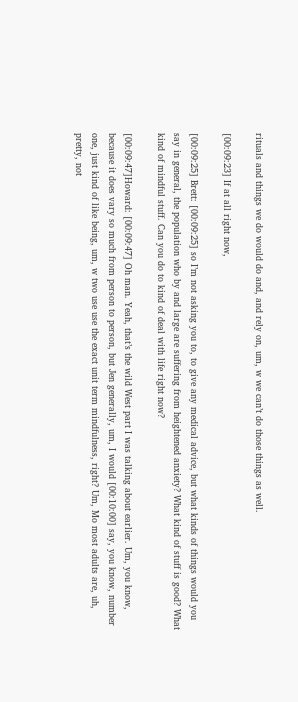rituals and things we do would do and, and rely on, um, w we can’t do those things as well.

[00:09:23] If at all right now,

[00:09:25] Brett: [00:09:25] so I’m not asking you to, to give any medical advice, but what kinds of things would you say in general, the population who by and large are suffering from heightened anxiety? What kind of stuff is good? What kind of mindful stuff. Can you do to kind of deal with life right now?

[00:09:47]Howard: [00:09:47] Oh man. Yeah, that’s the wild West part I was talking about earlier. Um, you know, because it does vary so much from person to person, but Jen generally, um, I would [00:10:00] say, you know, number one, just kind of like being, um, w two use use the exact unit term mindfulness, right? Um, Mo most adults are, uh, pretty, not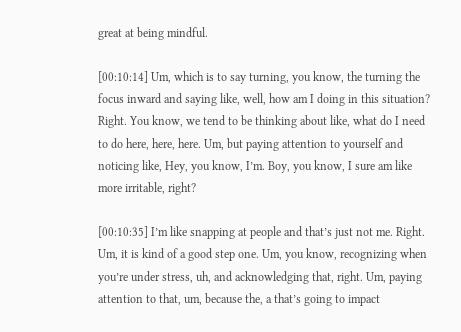great at being mindful.

[00:10:14] Um, which is to say turning, you know, the turning the focus inward and saying like, well, how am I doing in this situation? Right. You know, we tend to be thinking about like, what do I need to do here, here, here. Um, but paying attention to yourself and noticing like, Hey, you know, I’m. Boy, you know, I sure am like more irritable, right?

[00:10:35] I’m like snapping at people and that’s just not me. Right. Um, it is kind of a good step one. Um, you know, recognizing when you’re under stress, uh, and acknowledging that, right. Um, paying attention to that, um, because the, a that’s going to impact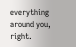everything around you, right.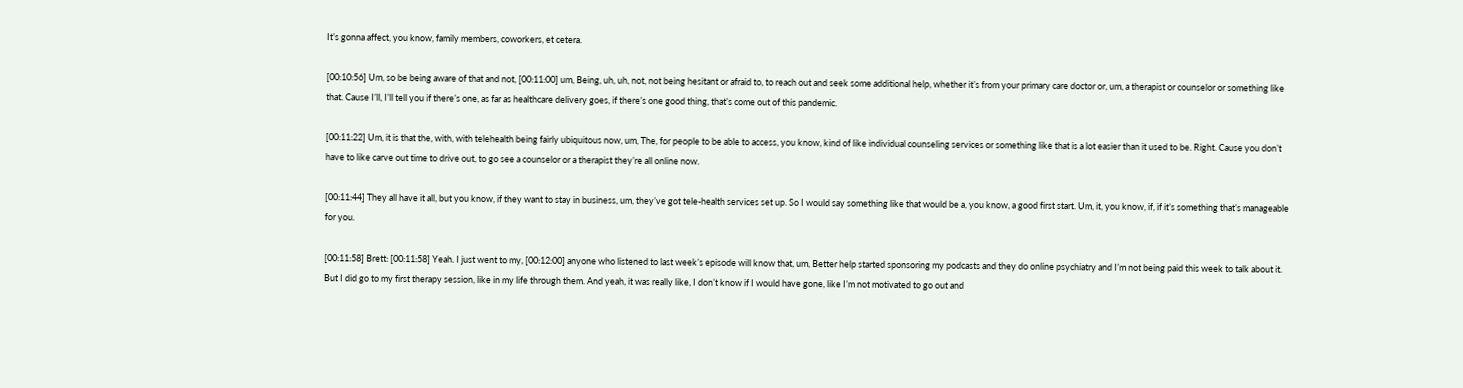It’s gonna affect, you know, family members, coworkers, et cetera.

[00:10:56] Um, so be being aware of that and not, [00:11:00] um, Being, uh, uh, not, not being hesitant or afraid to, to reach out and seek some additional help, whether it’s from your primary care doctor or, um, a therapist or counselor or something like that. Cause I’ll, I’ll tell you if there’s one, as far as healthcare delivery goes, if there’s one good thing, that’s come out of this pandemic.

[00:11:22] Um, it is that the, with, with telehealth being fairly ubiquitous now, um, The, for people to be able to access, you know, kind of like individual counseling services or something like that is a lot easier than it used to be. Right. Cause you don’t have to like carve out time to drive out, to go see a counselor or a therapist they’re all online now.

[00:11:44] They all have it all, but you know, if they want to stay in business, um, they’ve got tele-health services set up. So I would say something like that would be a, you know, a good first start. Um, it, you know, if, if it’s something that’s manageable for you.

[00:11:58] Brett: [00:11:58] Yeah. I just went to my, [00:12:00] anyone who listened to last week’s episode will know that, um, Better help started sponsoring my podcasts and they do online psychiatry and I’m not being paid this week to talk about it. But I did go to my first therapy session, like in my life through them. And yeah, it was really like, I don’t know if I would have gone, like I’m not motivated to go out and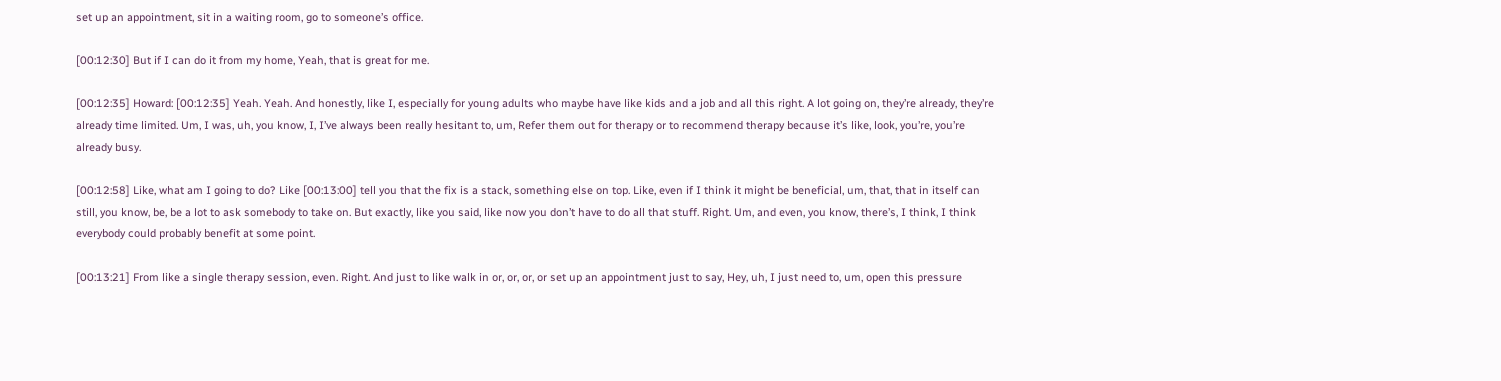set up an appointment, sit in a waiting room, go to someone’s office.

[00:12:30] But if I can do it from my home, Yeah, that is great for me.

[00:12:35] Howard: [00:12:35] Yeah. Yeah. And honestly, like I, especially for young adults who maybe have like kids and a job and all this right. A lot going on, they’re already, they’re already time limited. Um, I was, uh, you know, I, I’ve always been really hesitant to, um, Refer them out for therapy or to recommend therapy because it’s like, look, you’re, you’re already busy.

[00:12:58] Like, what am I going to do? Like [00:13:00] tell you that the fix is a stack, something else on top. Like, even if I think it might be beneficial, um, that, that in itself can still, you know, be, be a lot to ask somebody to take on. But exactly, like you said, like now you don’t have to do all that stuff. Right. Um, and even, you know, there’s, I think, I think everybody could probably benefit at some point.

[00:13:21] From like a single therapy session, even. Right. And just to like walk in or, or, or, or set up an appointment just to say, Hey, uh, I just need to, um, open this pressure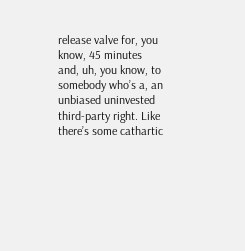release valve for, you know, 45 minutes and, uh, you know, to somebody who’s a, an unbiased uninvested third-party right. Like there’s some cathartic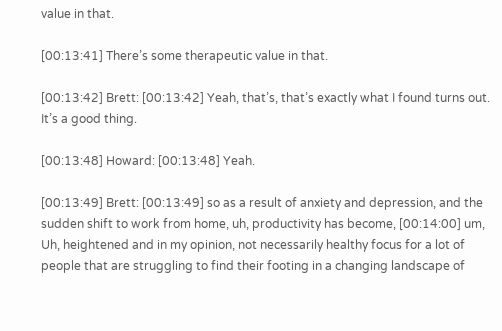value in that.

[00:13:41] There’s some therapeutic value in that.

[00:13:42] Brett: [00:13:42] Yeah, that’s, that’s exactly what I found turns out. It’s a good thing.

[00:13:48] Howard: [00:13:48] Yeah.

[00:13:49] Brett: [00:13:49] so as a result of anxiety and depression, and the sudden shift to work from home, uh, productivity has become, [00:14:00] um, Uh, heightened and in my opinion, not necessarily healthy focus for a lot of people that are struggling to find their footing in a changing landscape of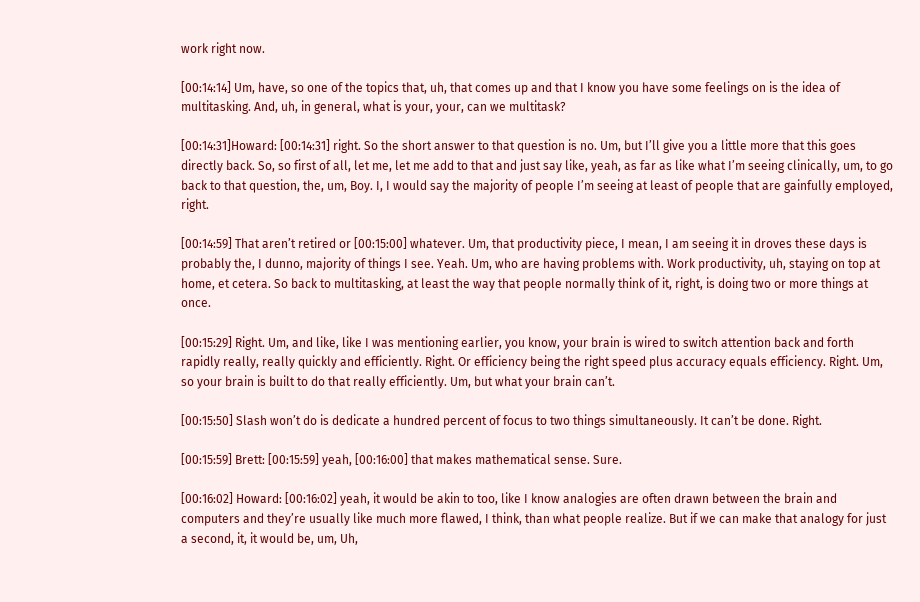work right now.

[00:14:14] Um, have, so one of the topics that, uh, that comes up and that I know you have some feelings on is the idea of multitasking. And, uh, in general, what is your, your, can we multitask?

[00:14:31]Howard: [00:14:31] right. So the short answer to that question is no. Um, but I’ll give you a little more that this goes directly back. So, so first of all, let me, let me add to that and just say like, yeah, as far as like what I’m seeing clinically, um, to go back to that question, the, um, Boy. I, I would say the majority of people I’m seeing at least of people that are gainfully employed, right.

[00:14:59] That aren’t retired or [00:15:00] whatever. Um, that productivity piece, I mean, I am seeing it in droves these days is probably the, I dunno, majority of things I see. Yeah. Um, who are having problems with. Work productivity, uh, staying on top at home, et cetera. So back to multitasking, at least the way that people normally think of it, right, is doing two or more things at once.

[00:15:29] Right. Um, and like, like I was mentioning earlier, you know, your brain is wired to switch attention back and forth rapidly really, really quickly and efficiently. Right. Or efficiency being the right speed plus accuracy equals efficiency. Right. Um, so your brain is built to do that really efficiently. Um, but what your brain can’t.

[00:15:50] Slash won’t do is dedicate a hundred percent of focus to two things simultaneously. It can’t be done. Right.

[00:15:59] Brett: [00:15:59] yeah, [00:16:00] that makes mathematical sense. Sure.

[00:16:02] Howard: [00:16:02] yeah, it would be akin to too, like I know analogies are often drawn between the brain and computers and they’re usually like much more flawed, I think, than what people realize. But if we can make that analogy for just a second, it, it would be, um, Uh,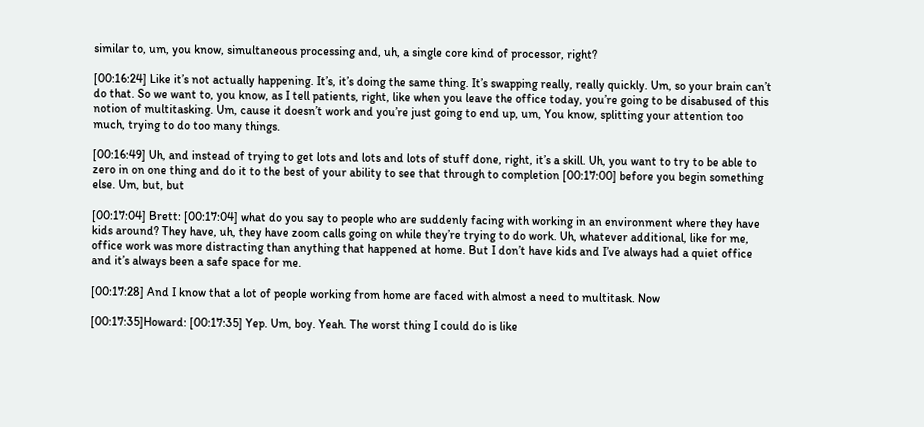similar to, um, you know, simultaneous processing and, uh, a single core kind of processor, right?

[00:16:24] Like it’s not actually happening. It’s, it’s doing the same thing. It’s swapping really, really quickly. Um, so your brain can’t do that. So we want to, you know, as I tell patients, right, like when you leave the office today, you’re going to be disabused of this notion of multitasking. Um, cause it doesn’t work and you’re just going to end up, um, You know, splitting your attention too much, trying to do too many things.

[00:16:49] Uh, and instead of trying to get lots and lots and lots of stuff done, right, it’s a skill. Uh, you want to try to be able to zero in on one thing and do it to the best of your ability to see that through to completion [00:17:00] before you begin something else. Um, but, but

[00:17:04] Brett: [00:17:04] what do you say to people who are suddenly facing with working in an environment where they have kids around? They have, uh, they have zoom calls going on while they’re trying to do work. Uh, whatever additional, like for me, office work was more distracting than anything that happened at home. But I don’t have kids and I’ve always had a quiet office and it’s always been a safe space for me.

[00:17:28] And I know that a lot of people working from home are faced with almost a need to multitask. Now

[00:17:35]Howard: [00:17:35] Yep. Um, boy. Yeah. The worst thing I could do is like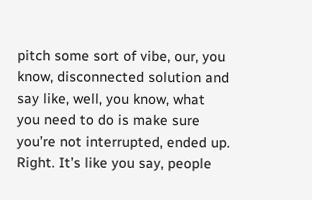pitch some sort of vibe, our, you know, disconnected solution and say like, well, you know, what you need to do is make sure you’re not interrupted, ended up. Right. It’s like you say, people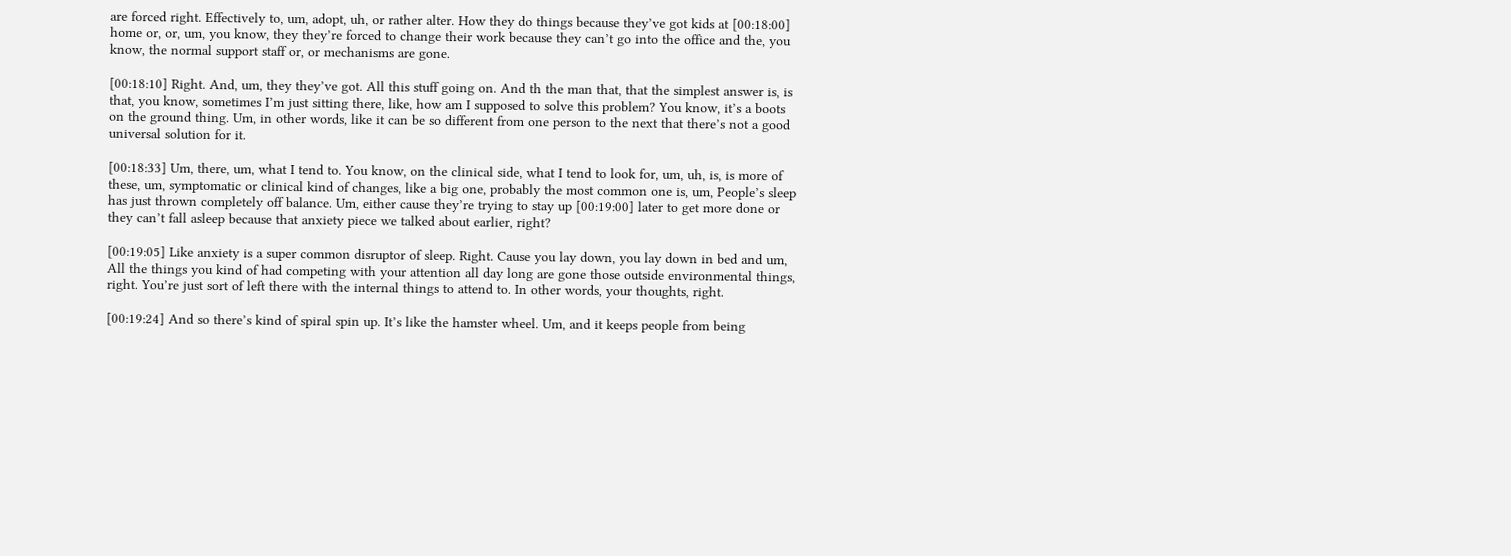are forced right. Effectively to, um, adopt, uh, or rather alter. How they do things because they’ve got kids at [00:18:00] home or, or, um, you know, they they’re forced to change their work because they can’t go into the office and the, you know, the normal support staff or, or mechanisms are gone.

[00:18:10] Right. And, um, they they’ve got. All this stuff going on. And th the man that, that the simplest answer is, is that, you know, sometimes I’m just sitting there, like, how am I supposed to solve this problem? You know, it’s a boots on the ground thing. Um, in other words, like it can be so different from one person to the next that there’s not a good universal solution for it.

[00:18:33] Um, there, um, what I tend to. You know, on the clinical side, what I tend to look for, um, uh, is, is more of these, um, symptomatic or clinical kind of changes, like a big one, probably the most common one is, um, People’s sleep has just thrown completely off balance. Um, either cause they’re trying to stay up [00:19:00] later to get more done or they can’t fall asleep because that anxiety piece we talked about earlier, right?

[00:19:05] Like anxiety is a super common disruptor of sleep. Right. Cause you lay down, you lay down in bed and um, All the things you kind of had competing with your attention all day long are gone those outside environmental things, right. You’re just sort of left there with the internal things to attend to. In other words, your thoughts, right.

[00:19:24] And so there’s kind of spiral spin up. It’s like the hamster wheel. Um, and it keeps people from being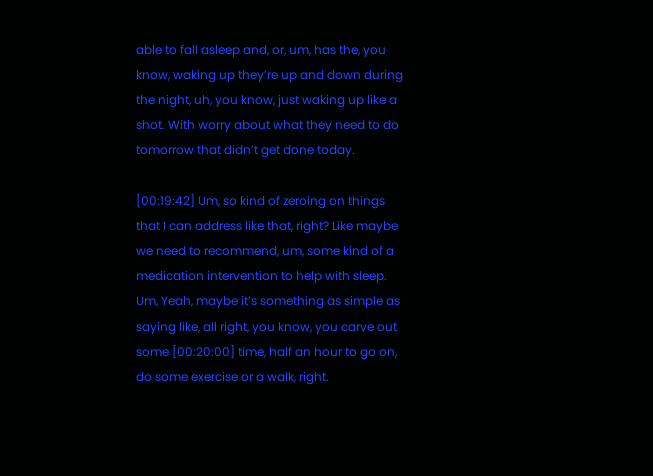able to fall asleep and, or, um, has the, you know, waking up they’re up and down during the night, uh, you know, just waking up like a shot. With worry about what they need to do tomorrow that didn’t get done today.

[00:19:42] Um, so kind of zeroing on things that I can address like that, right? Like maybe we need to recommend, um, some kind of a medication intervention to help with sleep. Um, Yeah, maybe it’s something as simple as saying like, all right, you know, you carve out some [00:20:00] time, half an hour to go on, do some exercise or a walk, right.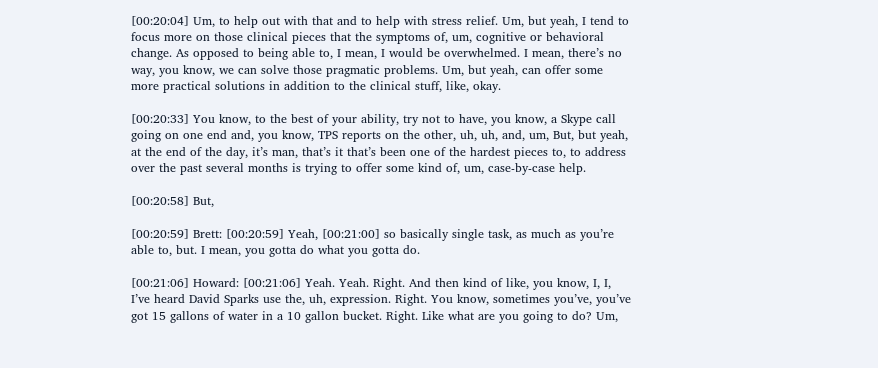[00:20:04] Um, to help out with that and to help with stress relief. Um, but yeah, I tend to focus more on those clinical pieces that the symptoms of, um, cognitive or behavioral change. As opposed to being able to, I mean, I would be overwhelmed. I mean, there’s no way, you know, we can solve those pragmatic problems. Um, but yeah, can offer some more practical solutions in addition to the clinical stuff, like, okay.

[00:20:33] You know, to the best of your ability, try not to have, you know, a Skype call going on one end and, you know, TPS reports on the other, uh, uh, and, um, But, but yeah, at the end of the day, it’s man, that’s it that’s been one of the hardest pieces to, to address over the past several months is trying to offer some kind of, um, case-by-case help.

[00:20:58] But,

[00:20:59] Brett: [00:20:59] Yeah, [00:21:00] so basically single task, as much as you’re able to, but. I mean, you gotta do what you gotta do.

[00:21:06] Howard: [00:21:06] Yeah. Yeah. Right. And then kind of like, you know, I, I, I’ve heard David Sparks use the, uh, expression. Right. You know, sometimes you’ve, you’ve got 15 gallons of water in a 10 gallon bucket. Right. Like what are you going to do? Um,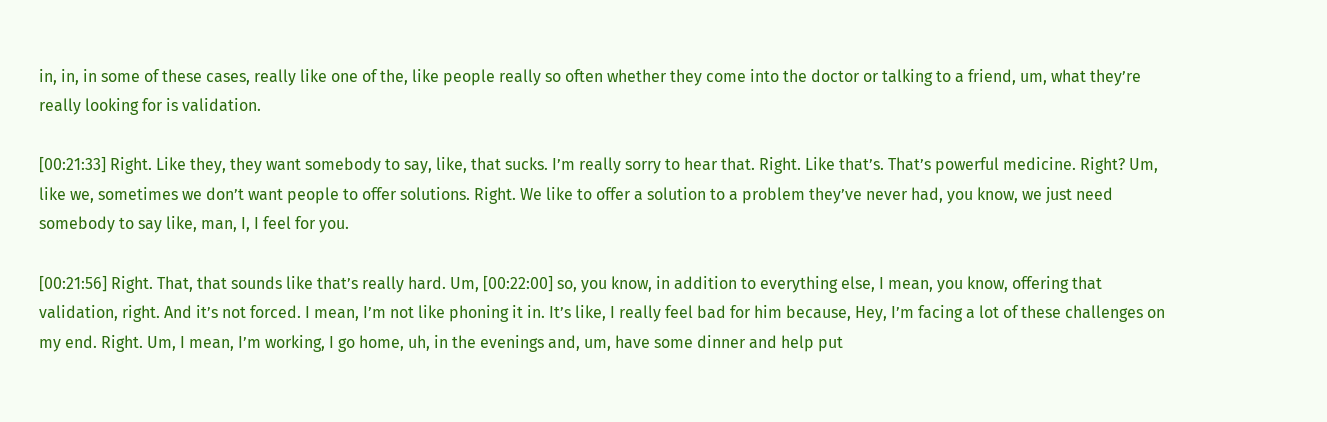in, in, in some of these cases, really like one of the, like people really so often whether they come into the doctor or talking to a friend, um, what they’re really looking for is validation.

[00:21:33] Right. Like they, they want somebody to say, like, that sucks. I’m really sorry to hear that. Right. Like that’s. That’s powerful medicine. Right? Um, like we, sometimes we don’t want people to offer solutions. Right. We like to offer a solution to a problem they’ve never had, you know, we just need somebody to say like, man, I, I feel for you.

[00:21:56] Right. That, that sounds like that’s really hard. Um, [00:22:00] so, you know, in addition to everything else, I mean, you know, offering that validation, right. And it’s not forced. I mean, I’m not like phoning it in. It’s like, I really feel bad for him because, Hey, I’m facing a lot of these challenges on my end. Right. Um, I mean, I’m working, I go home, uh, in the evenings and, um, have some dinner and help put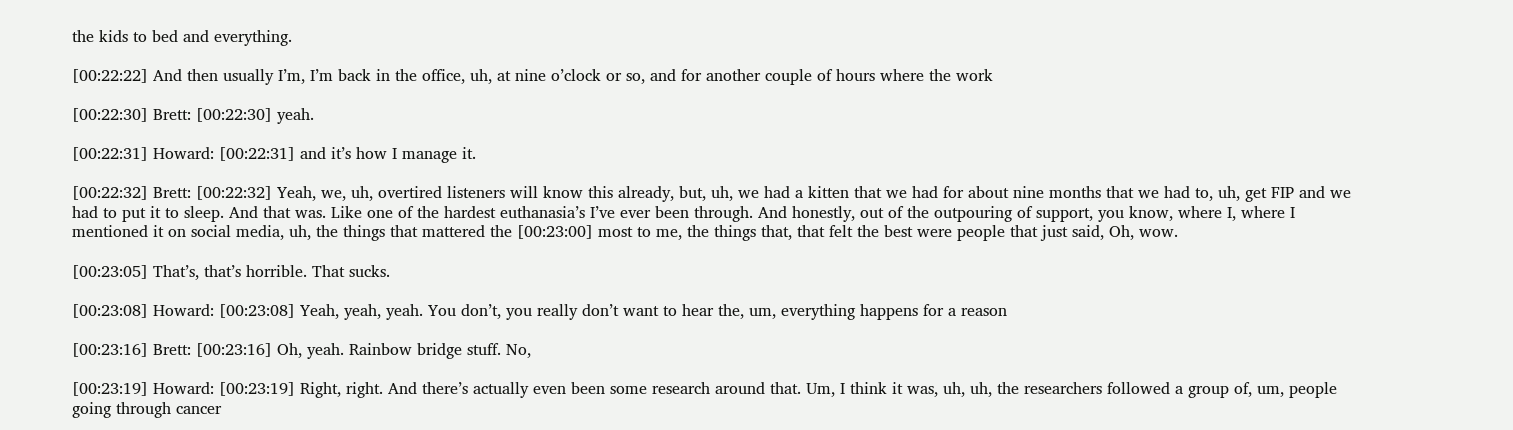the kids to bed and everything.

[00:22:22] And then usually I’m, I’m back in the office, uh, at nine o’clock or so, and for another couple of hours where the work

[00:22:30] Brett: [00:22:30] yeah.

[00:22:31] Howard: [00:22:31] and it’s how I manage it.

[00:22:32] Brett: [00:22:32] Yeah, we, uh, overtired listeners will know this already, but, uh, we had a kitten that we had for about nine months that we had to, uh, get FIP and we had to put it to sleep. And that was. Like one of the hardest euthanasia’s I’ve ever been through. And honestly, out of the outpouring of support, you know, where I, where I mentioned it on social media, uh, the things that mattered the [00:23:00] most to me, the things that, that felt the best were people that just said, Oh, wow.

[00:23:05] That’s, that’s horrible. That sucks.

[00:23:08] Howard: [00:23:08] Yeah, yeah, yeah. You don’t, you really don’t want to hear the, um, everything happens for a reason

[00:23:16] Brett: [00:23:16] Oh, yeah. Rainbow bridge stuff. No,

[00:23:19] Howard: [00:23:19] Right, right. And there’s actually even been some research around that. Um, I think it was, uh, uh, the researchers followed a group of, um, people going through cancer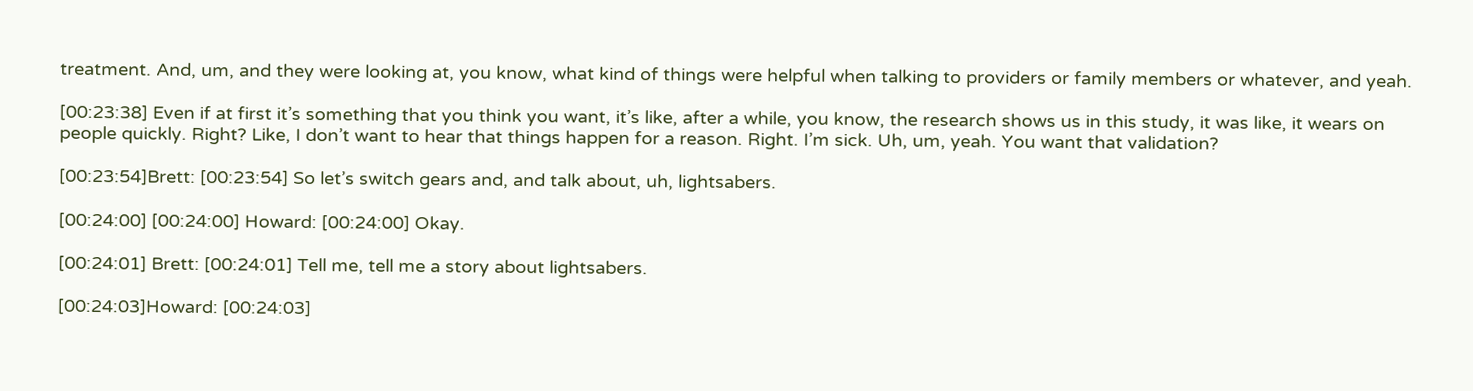treatment. And, um, and they were looking at, you know, what kind of things were helpful when talking to providers or family members or whatever, and yeah.

[00:23:38] Even if at first it’s something that you think you want, it’s like, after a while, you know, the research shows us in this study, it was like, it wears on people quickly. Right? Like, I don’t want to hear that things happen for a reason. Right. I’m sick. Uh, um, yeah. You want that validation?

[00:23:54]Brett: [00:23:54] So let’s switch gears and, and talk about, uh, lightsabers.

[00:24:00] [00:24:00] Howard: [00:24:00] Okay.

[00:24:01] Brett: [00:24:01] Tell me, tell me a story about lightsabers.

[00:24:03]Howard: [00:24:03]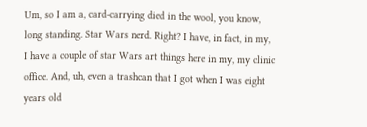Um, so I am a, card-carrying died in the wool, you know, long standing. Star Wars nerd. Right? I have, in fact, in my, I have a couple of star Wars art things here in my, my clinic office. And, uh, even a trashcan that I got when I was eight years old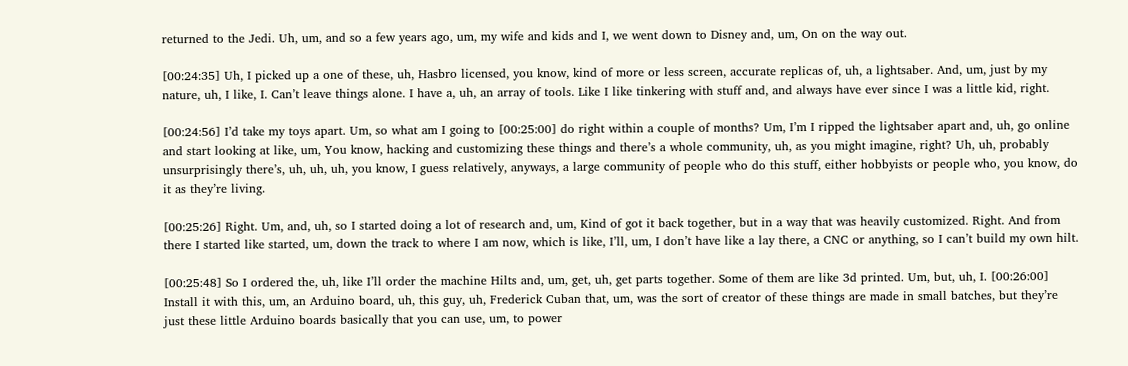returned to the Jedi. Uh, um, and so a few years ago, um, my wife and kids and I, we went down to Disney and, um, On on the way out.

[00:24:35] Uh, I picked up a one of these, uh, Hasbro licensed, you know, kind of more or less screen, accurate replicas of, uh, a lightsaber. And, um, just by my nature, uh, I like, I. Can’t leave things alone. I have a, uh, an array of tools. Like I like tinkering with stuff and, and always have ever since I was a little kid, right.

[00:24:56] I’d take my toys apart. Um, so what am I going to [00:25:00] do right within a couple of months? Um, I’m I ripped the lightsaber apart and, uh, go online and start looking at like, um, You know, hacking and customizing these things and there’s a whole community, uh, as you might imagine, right? Uh, uh, probably unsurprisingly there’s, uh, uh, uh, you know, I guess relatively, anyways, a large community of people who do this stuff, either hobbyists or people who, you know, do it as they’re living.

[00:25:26] Right. Um, and, uh, so I started doing a lot of research and, um, Kind of got it back together, but in a way that was heavily customized. Right. And from there I started like started, um, down the track to where I am now, which is like, I’ll, um, I don’t have like a lay there, a CNC or anything, so I can’t build my own hilt.

[00:25:48] So I ordered the, uh, like I’ll order the machine Hilts and, um, get, uh, get parts together. Some of them are like 3d printed. Um, but, uh, I. [00:26:00] Install it with this, um, an Arduino board, uh, this guy, uh, Frederick Cuban that, um, was the sort of creator of these things are made in small batches, but they’re just these little Arduino boards basically that you can use, um, to power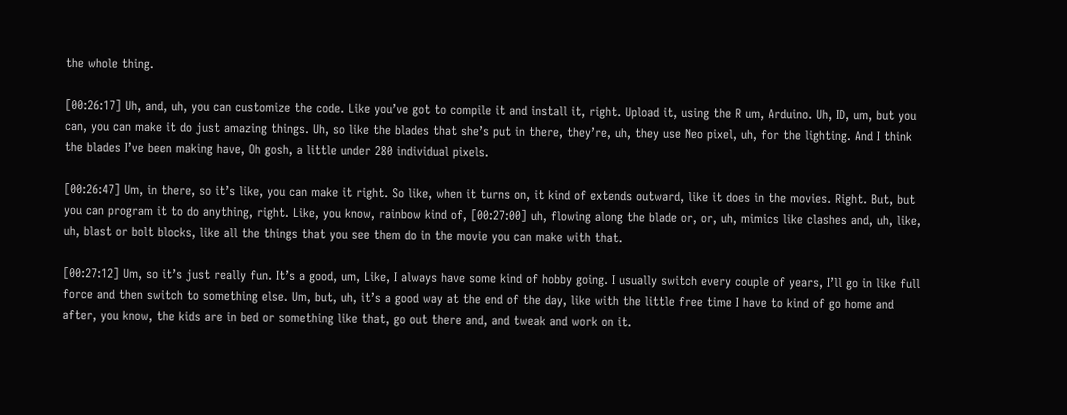the whole thing.

[00:26:17] Uh, and, uh, you can customize the code. Like you’ve got to compile it and install it, right. Upload it, using the R um, Arduino. Uh, ID, um, but you can, you can make it do just amazing things. Uh, so like the blades that she’s put in there, they’re, uh, they use Neo pixel, uh, for the lighting. And I think the blades I’ve been making have, Oh gosh, a little under 280 individual pixels.

[00:26:47] Um, in there, so it’s like, you can make it right. So like, when it turns on, it kind of extends outward, like it does in the movies. Right. But, but you can program it to do anything, right. Like, you know, rainbow kind of, [00:27:00] uh, flowing along the blade or, or, uh, mimics like clashes and, uh, like, uh, blast or bolt blocks, like all the things that you see them do in the movie you can make with that.

[00:27:12] Um, so it’s just really fun. It’s a good, um, Like, I always have some kind of hobby going. I usually switch every couple of years, I’ll go in like full force and then switch to something else. Um, but, uh, it’s a good way at the end of the day, like with the little free time I have to kind of go home and after, you know, the kids are in bed or something like that, go out there and, and tweak and work on it.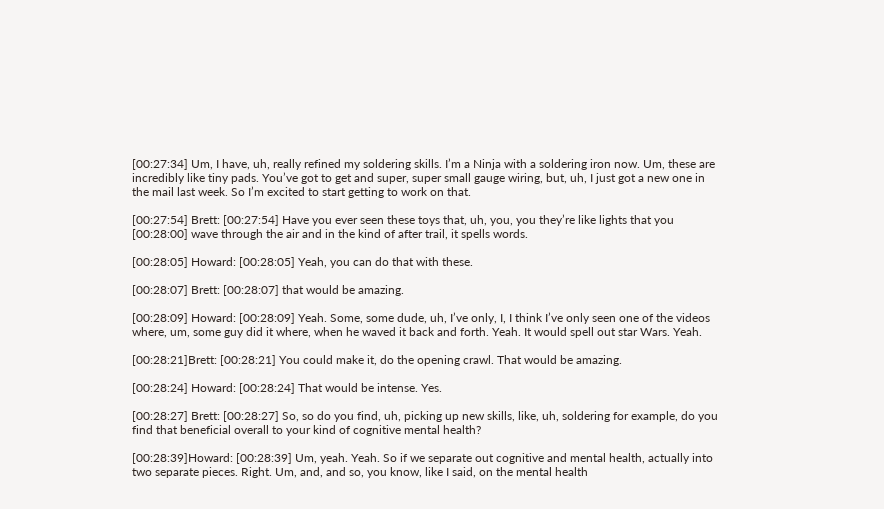[00:27:34] Um, I have, uh, really refined my soldering skills. I’m a Ninja with a soldering iron now. Um, these are incredibly like tiny pads. You’ve got to get and super, super small gauge wiring, but, uh, I just got a new one in the mail last week. So I’m excited to start getting to work on that.

[00:27:54] Brett: [00:27:54] Have you ever seen these toys that, uh, you, you they’re like lights that you [00:28:00] wave through the air and in the kind of after trail, it spells words.

[00:28:05] Howard: [00:28:05] Yeah, you can do that with these.

[00:28:07] Brett: [00:28:07] that would be amazing.

[00:28:09] Howard: [00:28:09] Yeah. Some, some dude, uh, I’ve only, I, I think I’ve only seen one of the videos where, um, some guy did it where, when he waved it back and forth. Yeah. It would spell out star Wars. Yeah.

[00:28:21]Brett: [00:28:21] You could make it, do the opening crawl. That would be amazing.

[00:28:24] Howard: [00:28:24] That would be intense. Yes.

[00:28:27] Brett: [00:28:27] So, so do you find, uh, picking up new skills, like, uh, soldering for example, do you find that beneficial overall to your kind of cognitive mental health?

[00:28:39]Howard: [00:28:39] Um, yeah. Yeah. So if we separate out cognitive and mental health, actually into two separate pieces. Right. Um, and, and so, you know, like I said, on the mental health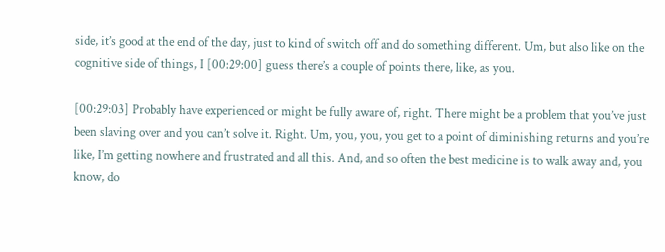side, it’s good at the end of the day, just to kind of switch off and do something different. Um, but also like on the cognitive side of things, I [00:29:00] guess there’s a couple of points there, like, as you.

[00:29:03] Probably have experienced or might be fully aware of, right. There might be a problem that you’ve just been slaving over and you can’t solve it. Right. Um, you, you, you get to a point of diminishing returns and you’re like, I’m getting nowhere and frustrated and all this. And, and so often the best medicine is to walk away and, you know, do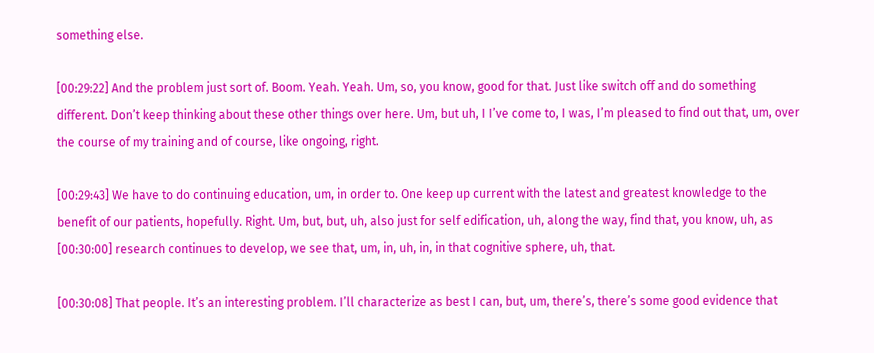something else.

[00:29:22] And the problem just sort of. Boom. Yeah. Yeah. Um, so, you know, good for that. Just like switch off and do something different. Don’t keep thinking about these other things over here. Um, but uh, I I’ve come to, I was, I’m pleased to find out that, um, over the course of my training and of course, like ongoing, right.

[00:29:43] We have to do continuing education, um, in order to. One keep up current with the latest and greatest knowledge to the benefit of our patients, hopefully. Right. Um, but, but, uh, also just for self edification, uh, along the way, find that, you know, uh, as [00:30:00] research continues to develop, we see that, um, in, uh, in, in that cognitive sphere, uh, that.

[00:30:08] That people. It’s an interesting problem. I’ll characterize as best I can, but, um, there’s, there’s some good evidence that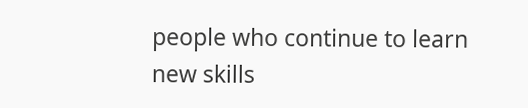people who continue to learn new skills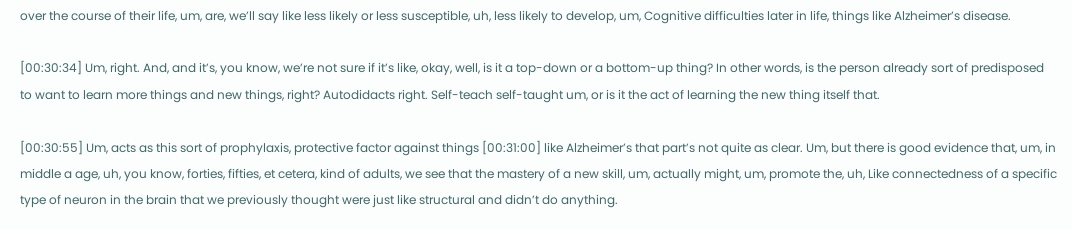over the course of their life, um, are, we’ll say like less likely or less susceptible, uh, less likely to develop, um, Cognitive difficulties later in life, things like Alzheimer’s disease.

[00:30:34] Um, right. And, and it’s, you know, we’re not sure if it’s like, okay, well, is it a top-down or a bottom-up thing? In other words, is the person already sort of predisposed to want to learn more things and new things, right? Autodidacts right. Self-teach self-taught um, or is it the act of learning the new thing itself that.

[00:30:55] Um, acts as this sort of prophylaxis, protective factor against things [00:31:00] like Alzheimer’s that part’s not quite as clear. Um, but there is good evidence that, um, in middle a age, uh, you know, forties, fifties, et cetera, kind of adults, we see that the mastery of a new skill, um, actually might, um, promote the, uh, Like connectedness of a specific type of neuron in the brain that we previously thought were just like structural and didn’t do anything.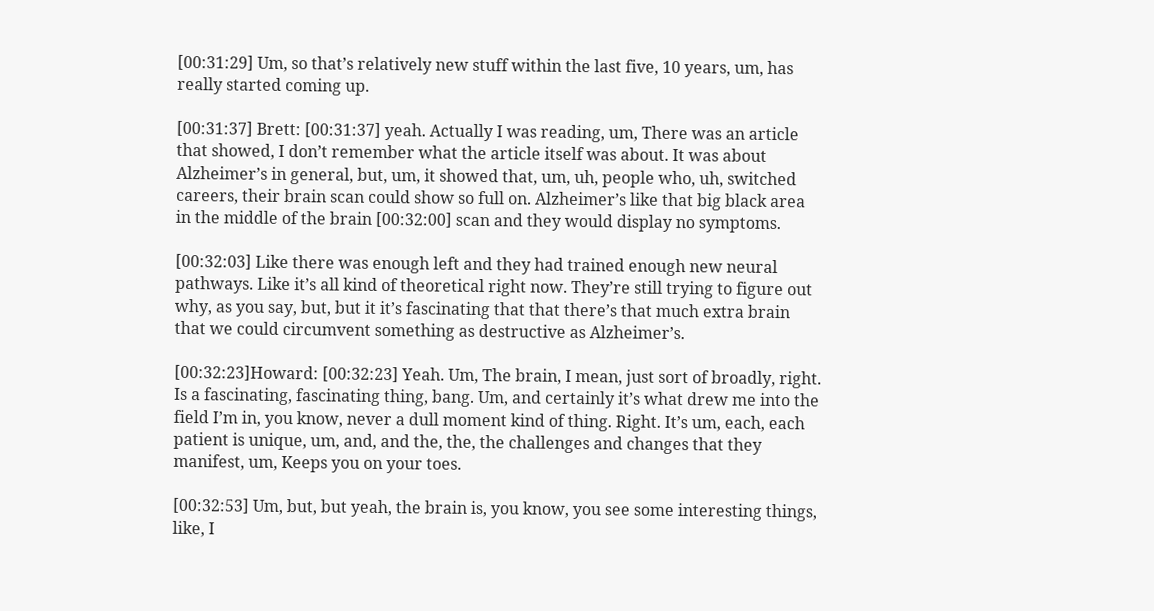[00:31:29] Um, so that’s relatively new stuff within the last five, 10 years, um, has really started coming up.

[00:31:37] Brett: [00:31:37] yeah. Actually I was reading, um, There was an article that showed, I don’t remember what the article itself was about. It was about Alzheimer’s in general, but, um, it showed that, um, uh, people who, uh, switched careers, their brain scan could show so full on. Alzheimer’s like that big black area in the middle of the brain [00:32:00] scan and they would display no symptoms.

[00:32:03] Like there was enough left and they had trained enough new neural pathways. Like it’s all kind of theoretical right now. They’re still trying to figure out why, as you say, but, but it it’s fascinating that that there’s that much extra brain that we could circumvent something as destructive as Alzheimer’s.

[00:32:23]Howard: [00:32:23] Yeah. Um, The brain, I mean, just sort of broadly, right. Is a fascinating, fascinating thing, bang. Um, and certainly it’s what drew me into the field I’m in, you know, never a dull moment kind of thing. Right. It’s um, each, each patient is unique, um, and, and the, the, the challenges and changes that they manifest, um, Keeps you on your toes.

[00:32:53] Um, but, but yeah, the brain is, you know, you see some interesting things, like, I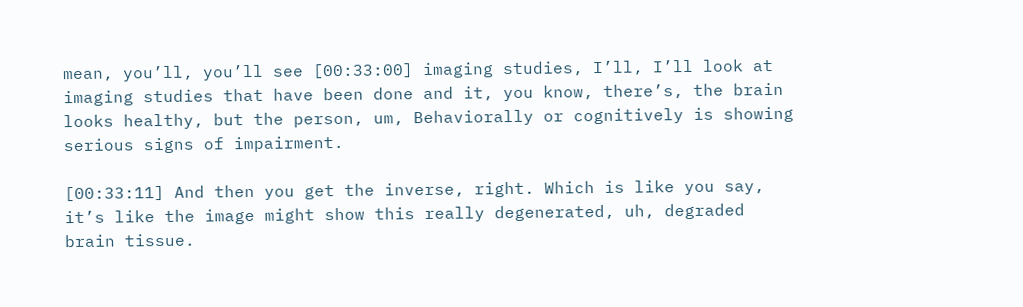mean, you’ll, you’ll see [00:33:00] imaging studies, I’ll, I’ll look at imaging studies that have been done and it, you know, there’s, the brain looks healthy, but the person, um, Behaviorally or cognitively is showing serious signs of impairment.

[00:33:11] And then you get the inverse, right. Which is like you say, it’s like the image might show this really degenerated, uh, degraded brain tissue.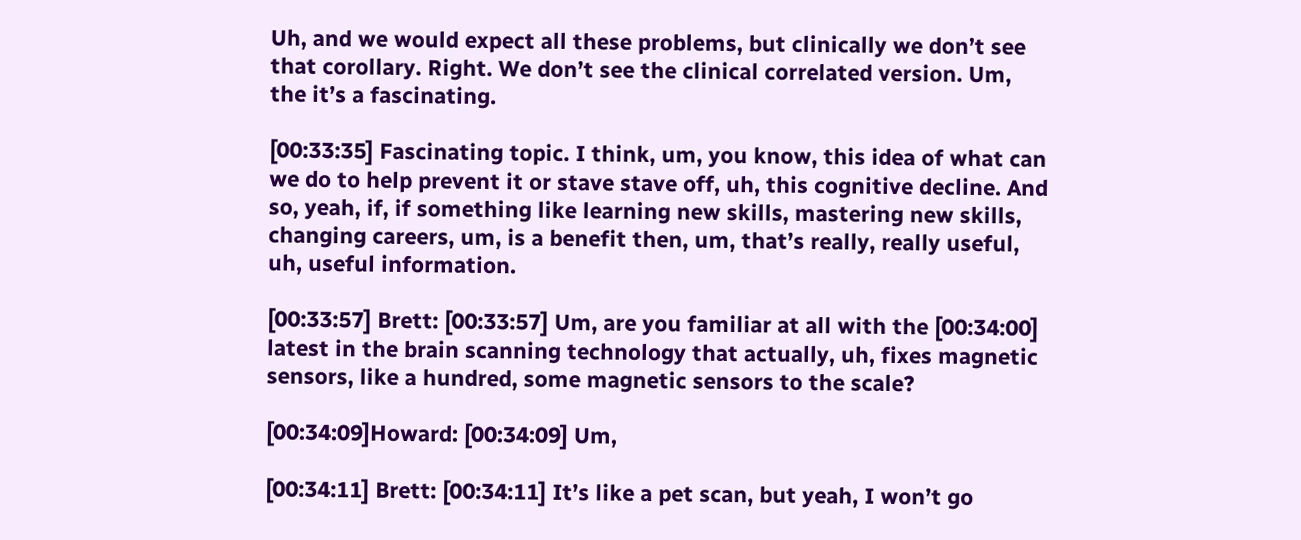Uh, and we would expect all these problems, but clinically we don’t see that corollary. Right. We don’t see the clinical correlated version. Um, the it’s a fascinating.

[00:33:35] Fascinating topic. I think, um, you know, this idea of what can we do to help prevent it or stave stave off, uh, this cognitive decline. And so, yeah, if, if something like learning new skills, mastering new skills, changing careers, um, is a benefit then, um, that’s really, really useful, uh, useful information.

[00:33:57] Brett: [00:33:57] Um, are you familiar at all with the [00:34:00] latest in the brain scanning technology that actually, uh, fixes magnetic sensors, like a hundred, some magnetic sensors to the scale?

[00:34:09]Howard: [00:34:09] Um,

[00:34:11] Brett: [00:34:11] It’s like a pet scan, but yeah, I won’t go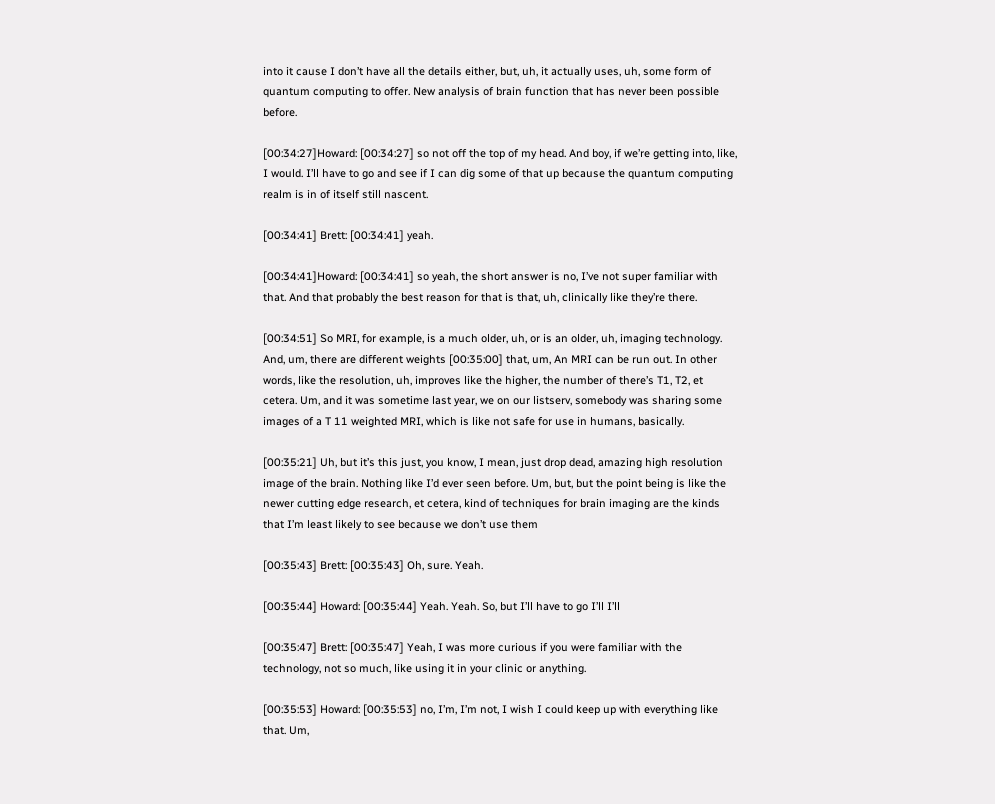into it cause I don’t have all the details either, but, uh, it actually uses, uh, some form of quantum computing to offer. New analysis of brain function that has never been possible before.

[00:34:27]Howard: [00:34:27] so not off the top of my head. And boy, if we’re getting into, like, I would. I’ll have to go and see if I can dig some of that up because the quantum computing realm is in of itself still nascent.

[00:34:41] Brett: [00:34:41] yeah.

[00:34:41]Howard: [00:34:41] so yeah, the short answer is no, I’ve not super familiar with that. And that probably the best reason for that is that, uh, clinically like they’re there.

[00:34:51] So MRI, for example, is a much older, uh, or is an older, uh, imaging technology. And, um, there are different weights [00:35:00] that, um, An MRI can be run out. In other words, like the resolution, uh, improves like the higher, the number of there’s T1, T2, et cetera. Um, and it was sometime last year, we on our listserv, somebody was sharing some images of a T 11 weighted MRI, which is like not safe for use in humans, basically.

[00:35:21] Uh, but it’s this just, you know, I mean, just drop dead, amazing high resolution image of the brain. Nothing like I’d ever seen before. Um, but, but the point being is like the newer cutting edge research, et cetera, kind of techniques for brain imaging are the kinds that I’m least likely to see because we don’t use them

[00:35:43] Brett: [00:35:43] Oh, sure. Yeah.

[00:35:44] Howard: [00:35:44] Yeah. Yeah. So, but I’ll have to go I’ll I’ll

[00:35:47] Brett: [00:35:47] Yeah, I was more curious if you were familiar with the technology, not so much, like using it in your clinic or anything.

[00:35:53] Howard: [00:35:53] no, I’m, I’m not, I wish I could keep up with everything like that. Um,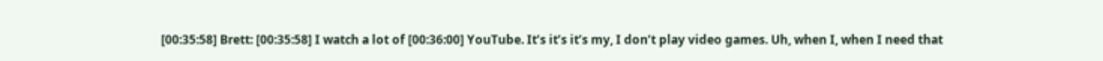[00:35:58] Brett: [00:35:58] I watch a lot of [00:36:00] YouTube. It’s it’s it’s my, I don’t play video games. Uh, when I, when I need that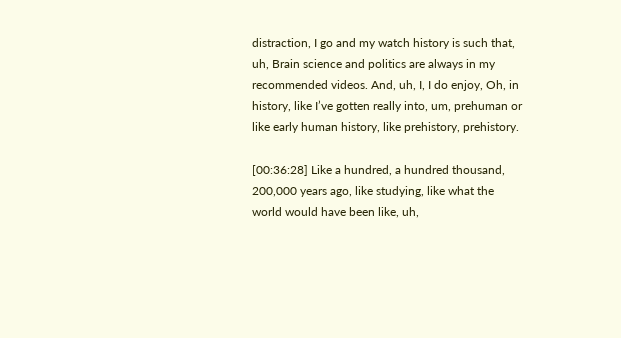distraction, I go and my watch history is such that, uh, Brain science and politics are always in my recommended videos. And, uh, I, I do enjoy, Oh, in history, like I’ve gotten really into, um, prehuman or like early human history, like prehistory, prehistory.

[00:36:28] Like a hundred, a hundred thousand, 200,000 years ago, like studying, like what the world would have been like, uh,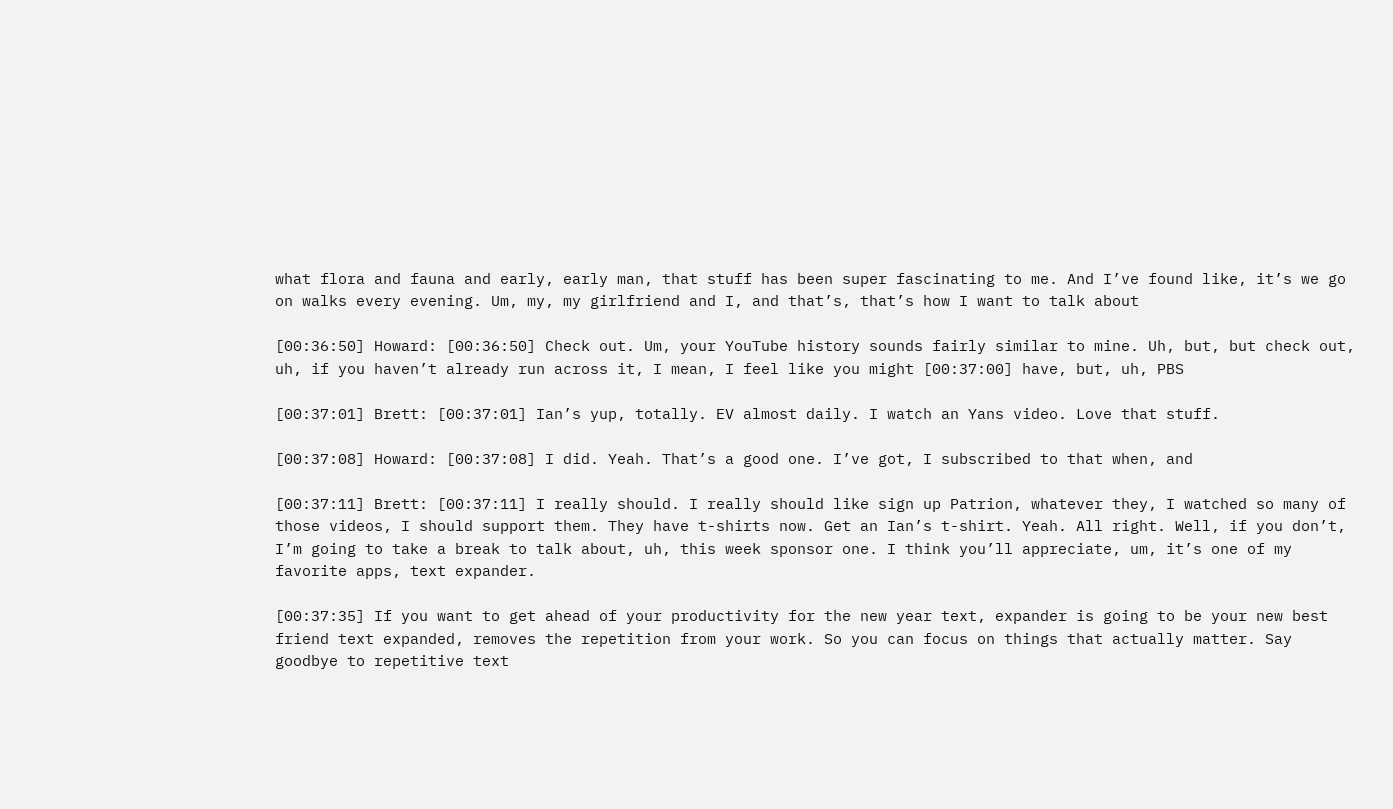what flora and fauna and early, early man, that stuff has been super fascinating to me. And I’ve found like, it’s we go on walks every evening. Um, my, my girlfriend and I, and that’s, that’s how I want to talk about

[00:36:50] Howard: [00:36:50] Check out. Um, your YouTube history sounds fairly similar to mine. Uh, but, but check out, uh, if you haven’t already run across it, I mean, I feel like you might [00:37:00] have, but, uh, PBS

[00:37:01] Brett: [00:37:01] Ian’s yup, totally. EV almost daily. I watch an Yans video. Love that stuff.

[00:37:08] Howard: [00:37:08] I did. Yeah. That’s a good one. I’ve got, I subscribed to that when, and

[00:37:11] Brett: [00:37:11] I really should. I really should like sign up Patrion, whatever they, I watched so many of those videos, I should support them. They have t-shirts now. Get an Ian’s t-shirt. Yeah. All right. Well, if you don’t, I’m going to take a break to talk about, uh, this week sponsor one. I think you’ll appreciate, um, it’s one of my favorite apps, text expander.

[00:37:35] If you want to get ahead of your productivity for the new year text, expander is going to be your new best friend text expanded, removes the repetition from your work. So you can focus on things that actually matter. Say goodbye to repetitive text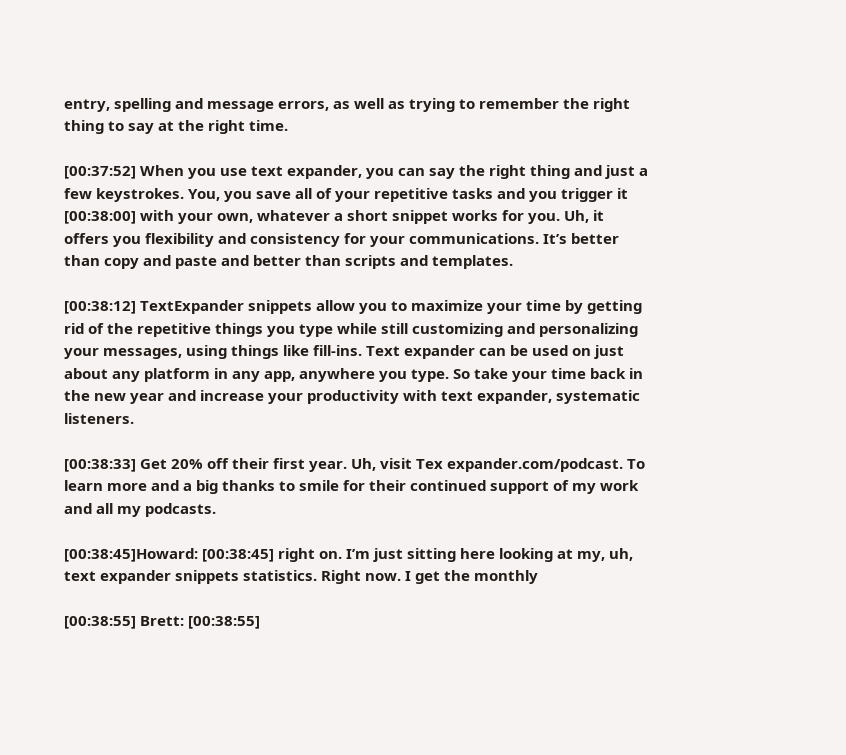entry, spelling and message errors, as well as trying to remember the right thing to say at the right time.

[00:37:52] When you use text expander, you can say the right thing and just a few keystrokes. You, you save all of your repetitive tasks and you trigger it [00:38:00] with your own, whatever a short snippet works for you. Uh, it offers you flexibility and consistency for your communications. It’s better than copy and paste and better than scripts and templates.

[00:38:12] TextExpander snippets allow you to maximize your time by getting rid of the repetitive things you type while still customizing and personalizing your messages, using things like fill-ins. Text expander can be used on just about any platform in any app, anywhere you type. So take your time back in the new year and increase your productivity with text expander, systematic listeners.

[00:38:33] Get 20% off their first year. Uh, visit Tex expander.com/podcast. To learn more and a big thanks to smile for their continued support of my work and all my podcasts.

[00:38:45]Howard: [00:38:45] right on. I’m just sitting here looking at my, uh, text expander snippets statistics. Right now. I get the monthly

[00:38:55] Brett: [00:38:55]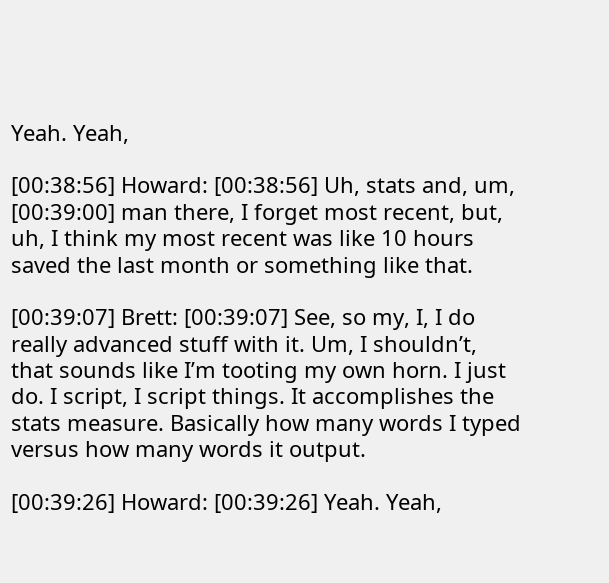Yeah. Yeah,

[00:38:56] Howard: [00:38:56] Uh, stats and, um, [00:39:00] man there, I forget most recent, but, uh, I think my most recent was like 10 hours saved the last month or something like that.

[00:39:07] Brett: [00:39:07] See, so my, I, I do really advanced stuff with it. Um, I shouldn’t, that sounds like I’m tooting my own horn. I just do. I script, I script things. It accomplishes the stats measure. Basically how many words I typed versus how many words it output.

[00:39:26] Howard: [00:39:26] Yeah. Yeah,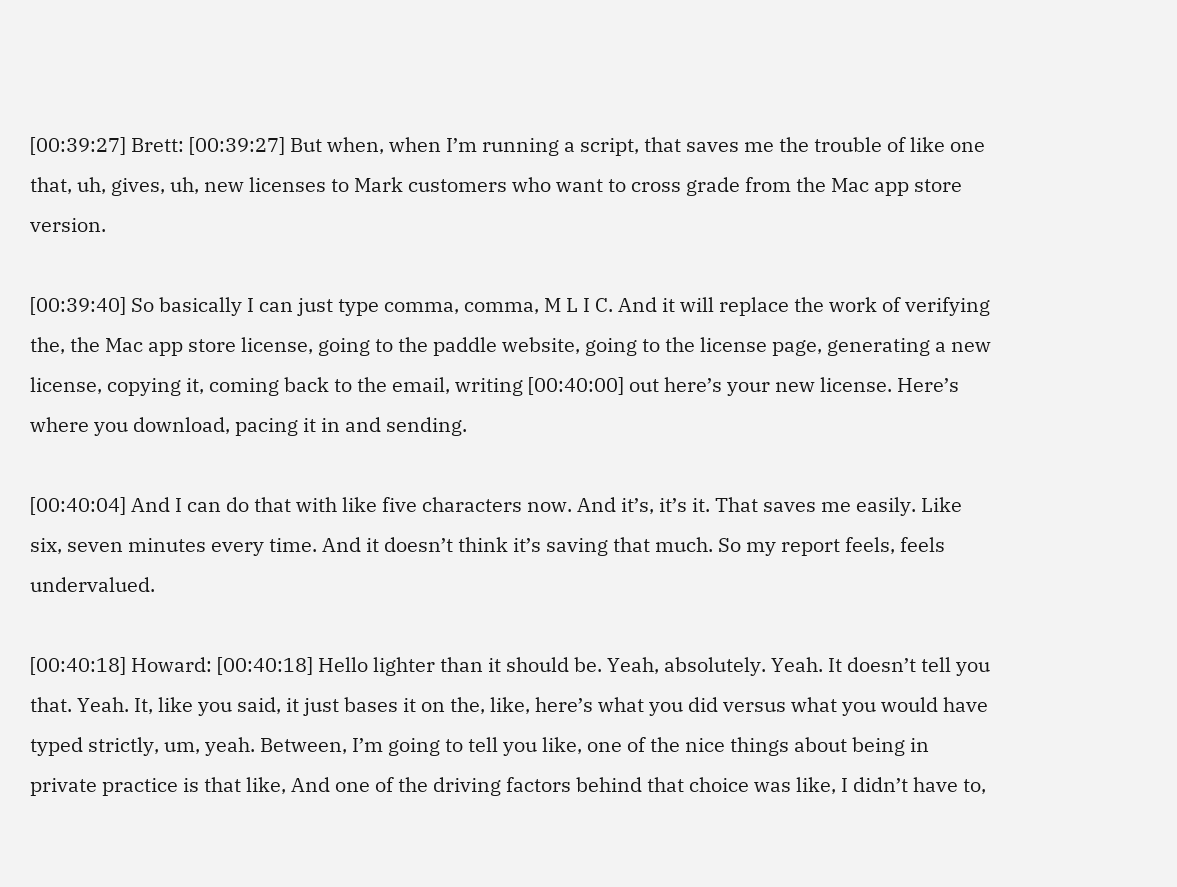[00:39:27] Brett: [00:39:27] But when, when I’m running a script, that saves me the trouble of like one that, uh, gives, uh, new licenses to Mark customers who want to cross grade from the Mac app store version.

[00:39:40] So basically I can just type comma, comma, M L I C. And it will replace the work of verifying the, the Mac app store license, going to the paddle website, going to the license page, generating a new license, copying it, coming back to the email, writing [00:40:00] out here’s your new license. Here’s where you download, pacing it in and sending.

[00:40:04] And I can do that with like five characters now. And it’s, it’s it. That saves me easily. Like six, seven minutes every time. And it doesn’t think it’s saving that much. So my report feels, feels undervalued.

[00:40:18] Howard: [00:40:18] Hello lighter than it should be. Yeah, absolutely. Yeah. It doesn’t tell you that. Yeah. It, like you said, it just bases it on the, like, here’s what you did versus what you would have typed strictly, um, yeah. Between, I’m going to tell you like, one of the nice things about being in private practice is that like, And one of the driving factors behind that choice was like, I didn’t have to,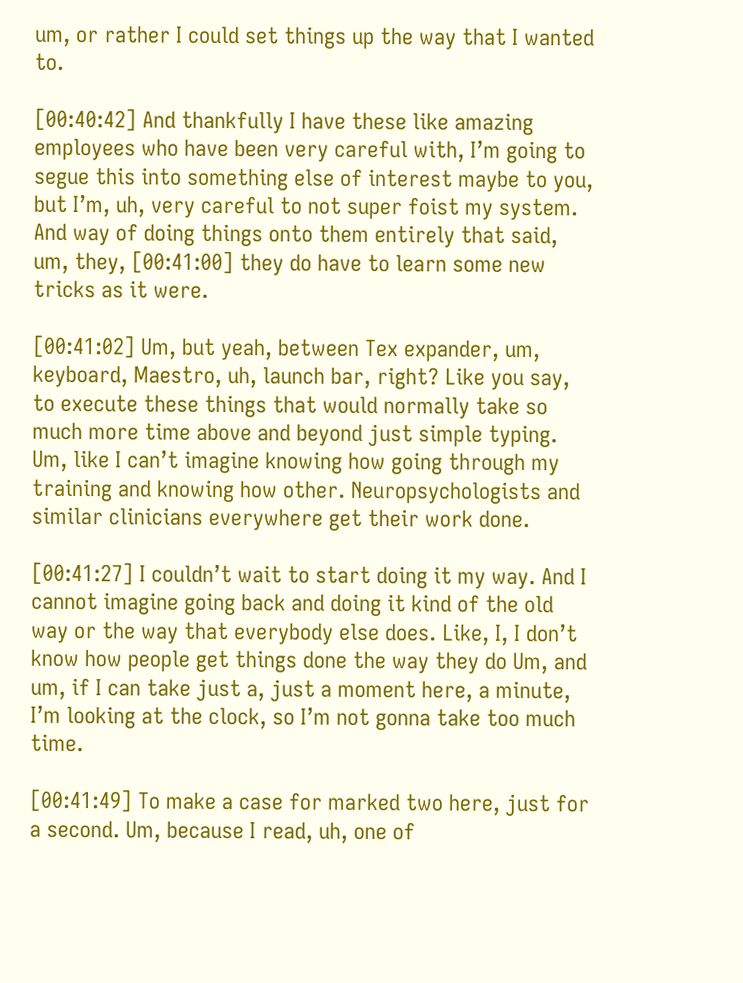um, or rather I could set things up the way that I wanted to.

[00:40:42] And thankfully I have these like amazing employees who have been very careful with, I’m going to segue this into something else of interest maybe to you, but I’m, uh, very careful to not super foist my system. And way of doing things onto them entirely that said, um, they, [00:41:00] they do have to learn some new tricks as it were.

[00:41:02] Um, but yeah, between Tex expander, um, keyboard, Maestro, uh, launch bar, right? Like you say, to execute these things that would normally take so much more time above and beyond just simple typing. Um, like I can’t imagine knowing how going through my training and knowing how other. Neuropsychologists and similar clinicians everywhere get their work done.

[00:41:27] I couldn’t wait to start doing it my way. And I cannot imagine going back and doing it kind of the old way or the way that everybody else does. Like, I, I don’t know how people get things done the way they do Um, and um, if I can take just a, just a moment here, a minute, I’m looking at the clock, so I’m not gonna take too much time.

[00:41:49] To make a case for marked two here, just for a second. Um, because I read, uh, one of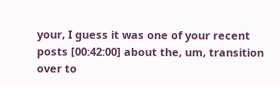your, I guess it was one of your recent posts [00:42:00] about the, um, transition over to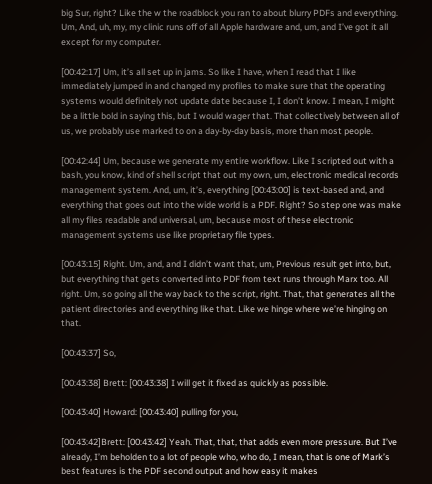big Sur, right? Like the w the roadblock you ran to about blurry PDFs and everything. Um, And, uh, my, my clinic runs off of all Apple hardware and, um, and I’ve got it all except for my computer.

[00:42:17] Um, it’s all set up in jams. So like I have, when I read that I like immediately jumped in and changed my profiles to make sure that the operating systems would definitely not update date because I, I don’t know. I mean, I might be a little bold in saying this, but I would wager that. That collectively between all of us, we probably use marked to on a day-by-day basis, more than most people.

[00:42:44] Um, because we generate my entire workflow. Like I scripted out with a bash, you know, kind of shell script that out my own, um, electronic medical records management system. And, um, it’s, everything [00:43:00] is text-based and, and everything that goes out into the wide world is a PDF. Right? So step one was make all my files readable and universal, um, because most of these electronic management systems use like proprietary file types.

[00:43:15] Right. Um, and, and I didn’t want that, um, Previous result get into, but, but everything that gets converted into PDF from text runs through Marx too. All right. Um, so going all the way back to the script, right. That, that generates all the patient directories and everything like that. Like we hinge where we’re hinging on that.

[00:43:37] So,

[00:43:38] Brett: [00:43:38] I will get it fixed as quickly as possible.

[00:43:40] Howard: [00:43:40] pulling for you,

[00:43:42]Brett: [00:43:42] Yeah. That, that, that adds even more pressure. But I’ve already, I’m beholden to a lot of people who, who do, I mean, that is one of Mark’s best features is the PDF second output and how easy it makes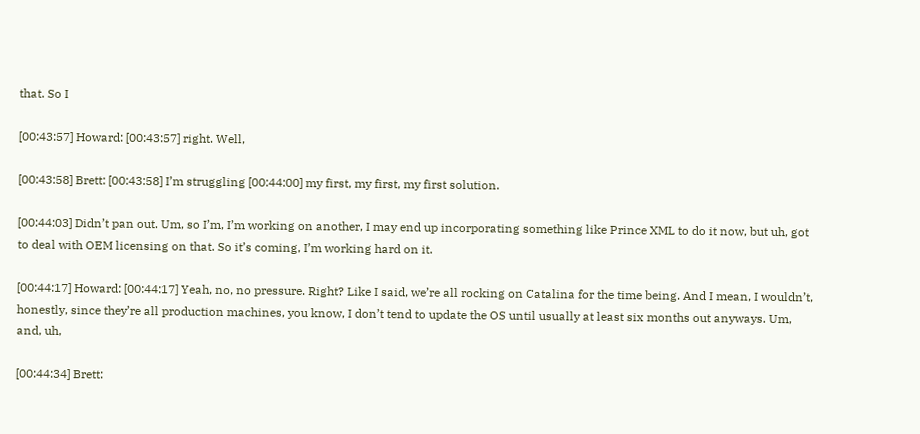that. So I

[00:43:57] Howard: [00:43:57] right. Well,

[00:43:58] Brett: [00:43:58] I’m struggling [00:44:00] my first, my first, my first solution.

[00:44:03] Didn’t pan out. Um, so I’m, I’m working on another, I may end up incorporating something like Prince XML to do it now, but uh, got to deal with OEM licensing on that. So it’s coming, I’m working hard on it.

[00:44:17] Howard: [00:44:17] Yeah, no, no pressure. Right? Like I said, we’re all rocking on Catalina for the time being. And I mean, I wouldn’t, honestly, since they’re all production machines, you know, I don’t tend to update the OS until usually at least six months out anyways. Um, and, uh,

[00:44:34] Brett: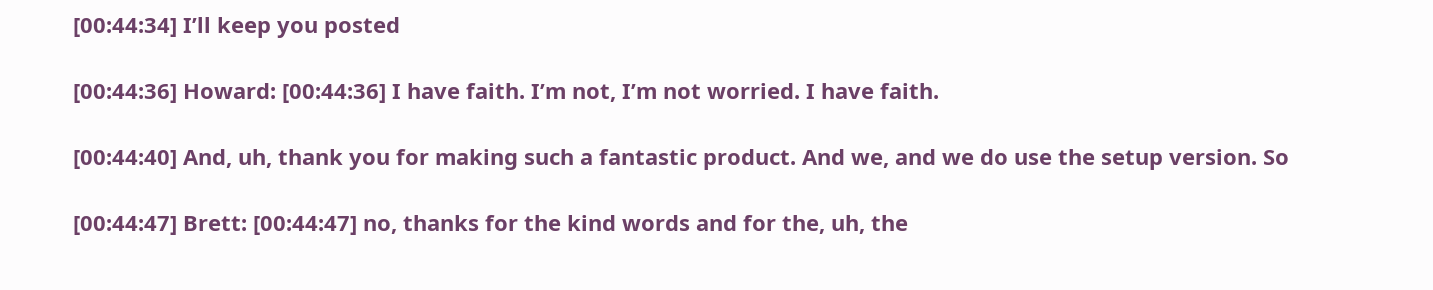[00:44:34] I’ll keep you posted

[00:44:36] Howard: [00:44:36] I have faith. I’m not, I’m not worried. I have faith.

[00:44:40] And, uh, thank you for making such a fantastic product. And we, and we do use the setup version. So

[00:44:47] Brett: [00:44:47] no, thanks for the kind words and for the, uh, the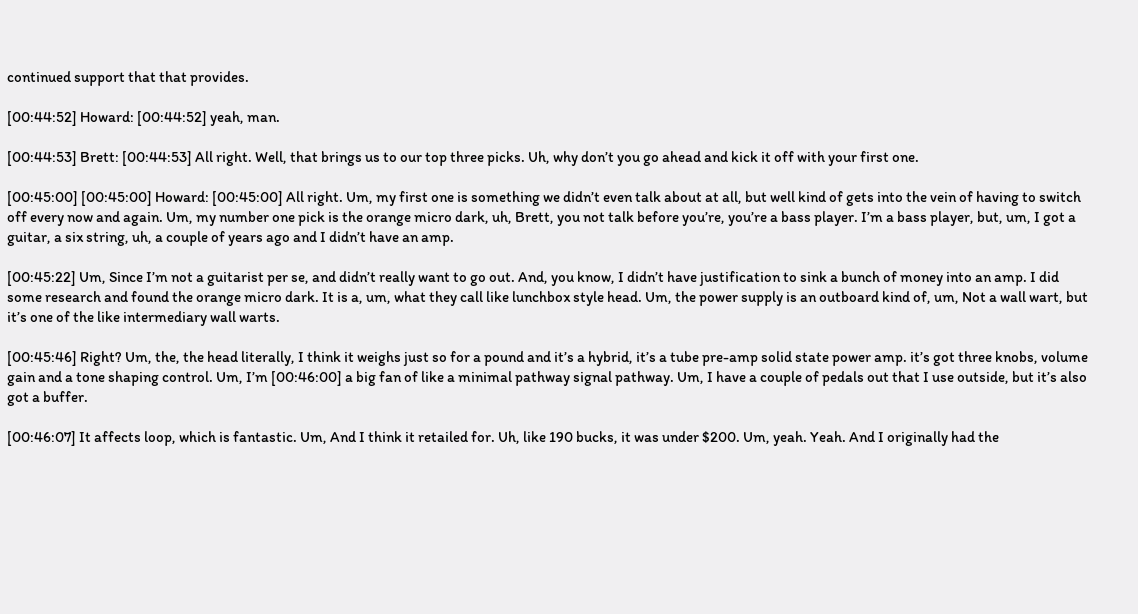continued support that that provides.

[00:44:52] Howard: [00:44:52] yeah, man.

[00:44:53] Brett: [00:44:53] All right. Well, that brings us to our top three picks. Uh, why don’t you go ahead and kick it off with your first one.

[00:45:00] [00:45:00] Howard: [00:45:00] All right. Um, my first one is something we didn’t even talk about at all, but well kind of gets into the vein of having to switch off every now and again. Um, my number one pick is the orange micro dark, uh, Brett, you not talk before you’re, you’re a bass player. I’m a bass player, but, um, I got a guitar, a six string, uh, a couple of years ago and I didn’t have an amp.

[00:45:22] Um, Since I’m not a guitarist per se, and didn’t really want to go out. And, you know, I didn’t have justification to sink a bunch of money into an amp. I did some research and found the orange micro dark. It is a, um, what they call like lunchbox style head. Um, the power supply is an outboard kind of, um, Not a wall wart, but it’s one of the like intermediary wall warts.

[00:45:46] Right? Um, the, the head literally, I think it weighs just so for a pound and it’s a hybrid, it’s a tube pre-amp solid state power amp. it’s got three knobs, volume gain and a tone shaping control. Um, I’m [00:46:00] a big fan of like a minimal pathway signal pathway. Um, I have a couple of pedals out that I use outside, but it’s also got a buffer.

[00:46:07] It affects loop, which is fantastic. Um, And I think it retailed for. Uh, like 190 bucks, it was under $200. Um, yeah. Yeah. And I originally had the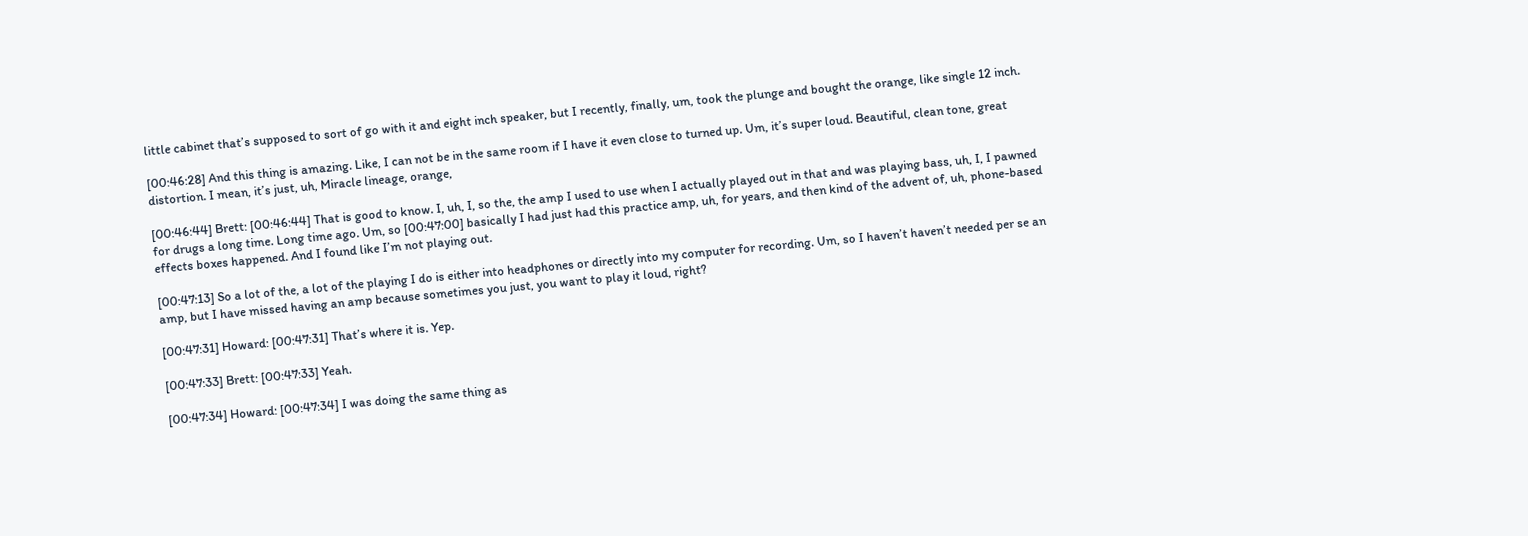little cabinet that’s supposed to sort of go with it and eight inch speaker, but I recently, finally, um, took the plunge and bought the orange, like single 12 inch.

[00:46:28] And this thing is amazing. Like, I can not be in the same room if I have it even close to turned up. Um, it’s super loud. Beautiful, clean tone, great distortion. I mean, it’s just, uh, Miracle lineage, orange,

[00:46:44] Brett: [00:46:44] That is good to know. I, uh, I, so the, the amp I used to use when I actually played out in that and was playing bass, uh, I, I pawned for drugs a long time. Long time ago. Um, so [00:47:00] basically I had just had this practice amp, uh, for years, and then kind of the advent of, uh, phone-based effects boxes happened. And I found like I’m not playing out.

[00:47:13] So a lot of the, a lot of the playing I do is either into headphones or directly into my computer for recording. Um, so I haven’t haven’t needed per se an amp, but I have missed having an amp because sometimes you just, you want to play it loud, right?

[00:47:31] Howard: [00:47:31] That’s where it is. Yep.

[00:47:33] Brett: [00:47:33] Yeah.

[00:47:34] Howard: [00:47:34] I was doing the same thing as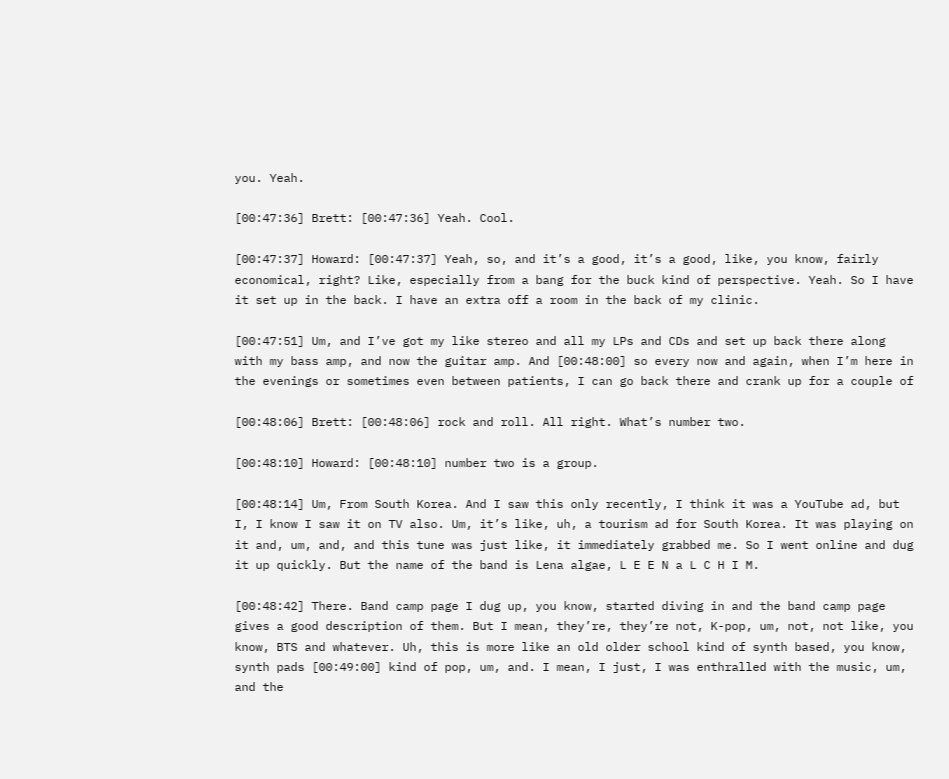you. Yeah.

[00:47:36] Brett: [00:47:36] Yeah. Cool.

[00:47:37] Howard: [00:47:37] Yeah, so, and it’s a good, it’s a good, like, you know, fairly economical, right? Like, especially from a bang for the buck kind of perspective. Yeah. So I have it set up in the back. I have an extra off a room in the back of my clinic.

[00:47:51] Um, and I’ve got my like stereo and all my LPs and CDs and set up back there along with my bass amp, and now the guitar amp. And [00:48:00] so every now and again, when I’m here in the evenings or sometimes even between patients, I can go back there and crank up for a couple of

[00:48:06] Brett: [00:48:06] rock and roll. All right. What’s number two.

[00:48:10] Howard: [00:48:10] number two is a group.

[00:48:14] Um, From South Korea. And I saw this only recently, I think it was a YouTube ad, but I, I know I saw it on TV also. Um, it’s like, uh, a tourism ad for South Korea. It was playing on it and, um, and, and this tune was just like, it immediately grabbed me. So I went online and dug it up quickly. But the name of the band is Lena algae, L E E N a L C H I M.

[00:48:42] There. Band camp page I dug up, you know, started diving in and the band camp page gives a good description of them. But I mean, they’re, they’re not, K-pop, um, not, not like, you know, BTS and whatever. Uh, this is more like an old older school kind of synth based, you know, synth pads [00:49:00] kind of pop, um, and. I mean, I just, I was enthralled with the music, um, and the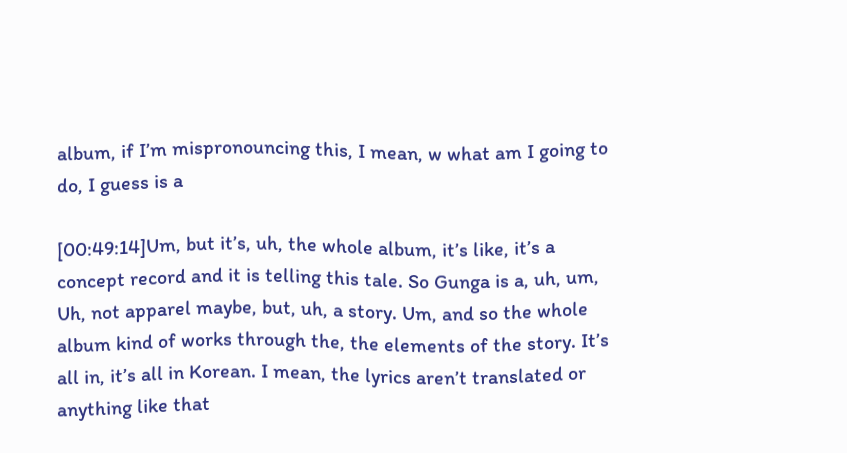album, if I’m mispronouncing this, I mean, w what am I going to do, I guess is a

[00:49:14]Um, but it’s, uh, the whole album, it’s like, it’s a concept record and it is telling this tale. So Gunga is a, uh, um, Uh, not apparel maybe, but, uh, a story. Um, and so the whole album kind of works through the, the elements of the story. It’s all in, it’s all in Korean. I mean, the lyrics aren’t translated or anything like that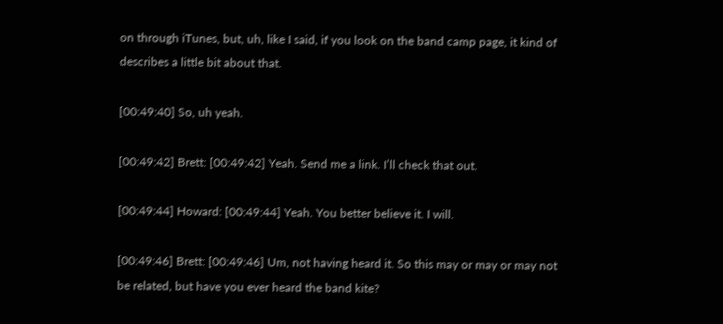on through iTunes, but, uh, like I said, if you look on the band camp page, it kind of describes a little bit about that.

[00:49:40] So, uh yeah.

[00:49:42] Brett: [00:49:42] Yeah. Send me a link. I’ll check that out.

[00:49:44] Howard: [00:49:44] Yeah. You better believe it. I will.

[00:49:46] Brett: [00:49:46] Um, not having heard it. So this may or may or may not be related, but have you ever heard the band kite?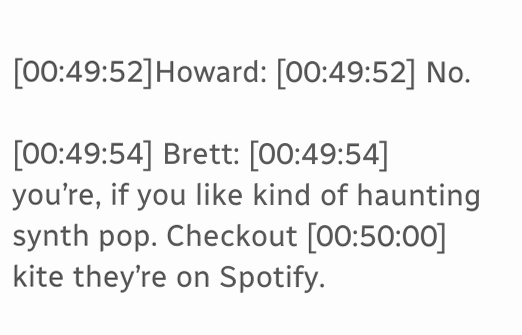[00:49:52]Howard: [00:49:52] No.

[00:49:54] Brett: [00:49:54] you’re, if you like kind of haunting synth pop. Checkout [00:50:00] kite they’re on Spotify.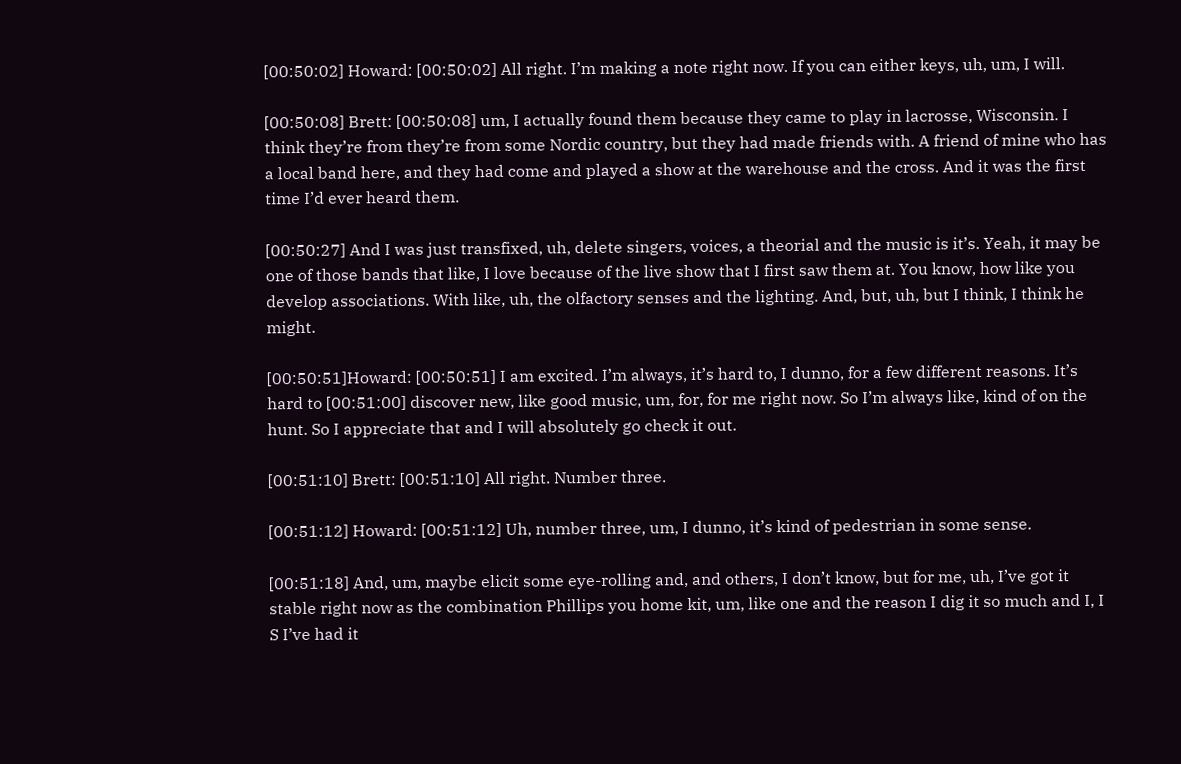[00:50:02] Howard: [00:50:02] All right. I’m making a note right now. If you can either keys, uh, um, I will.

[00:50:08] Brett: [00:50:08] um, I actually found them because they came to play in lacrosse, Wisconsin. I think they’re from they’re from some Nordic country, but they had made friends with. A friend of mine who has a local band here, and they had come and played a show at the warehouse and the cross. And it was the first time I’d ever heard them.

[00:50:27] And I was just transfixed, uh, delete singers, voices, a theorial and the music is it’s. Yeah, it may be one of those bands that like, I love because of the live show that I first saw them at. You know, how like you develop associations. With like, uh, the olfactory senses and the lighting. And, but, uh, but I think, I think he might.

[00:50:51]Howard: [00:50:51] I am excited. I’m always, it’s hard to, I dunno, for a few different reasons. It’s hard to [00:51:00] discover new, like good music, um, for, for me right now. So I’m always like, kind of on the hunt. So I appreciate that and I will absolutely go check it out.

[00:51:10] Brett: [00:51:10] All right. Number three.

[00:51:12] Howard: [00:51:12] Uh, number three, um, I dunno, it’s kind of pedestrian in some sense.

[00:51:18] And, um, maybe elicit some eye-rolling and, and others, I don’t know, but for me, uh, I’ve got it stable right now as the combination Phillips you home kit, um, like one and the reason I dig it so much and I, I S I’ve had it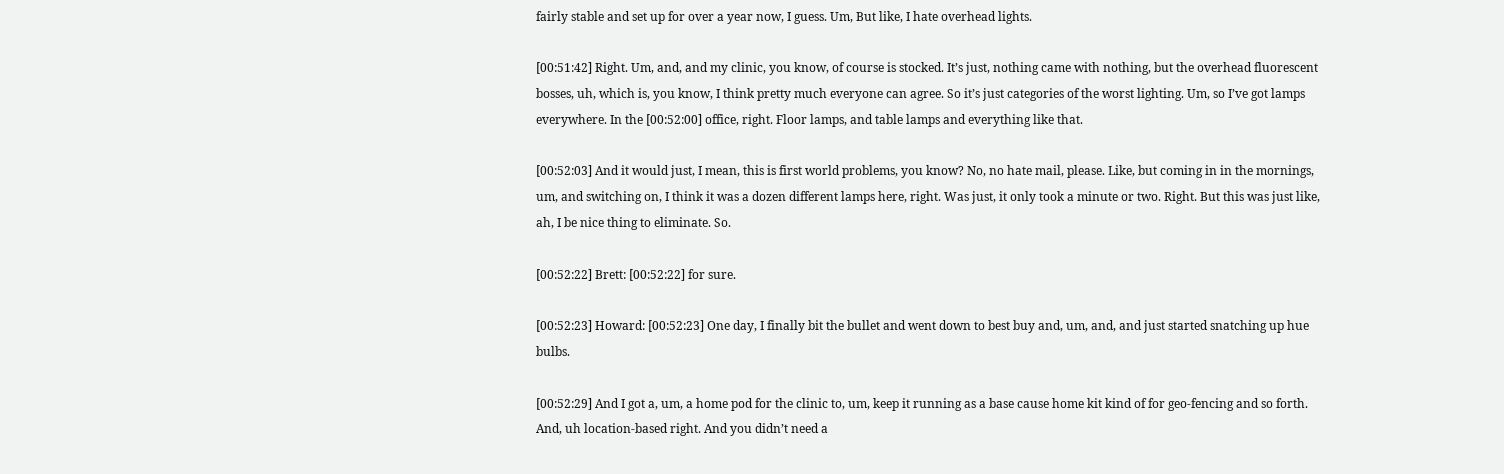fairly stable and set up for over a year now, I guess. Um, But like, I hate overhead lights.

[00:51:42] Right. Um, and, and my clinic, you know, of course is stocked. It’s just, nothing came with nothing, but the overhead fluorescent bosses, uh, which is, you know, I think pretty much everyone can agree. So it’s just categories of the worst lighting. Um, so I’ve got lamps everywhere. In the [00:52:00] office, right. Floor lamps, and table lamps and everything like that.

[00:52:03] And it would just, I mean, this is first world problems, you know? No, no hate mail, please. Like, but coming in in the mornings, um, and switching on, I think it was a dozen different lamps here, right. Was just, it only took a minute or two. Right. But this was just like, ah, I be nice thing to eliminate. So.

[00:52:22] Brett: [00:52:22] for sure.

[00:52:23] Howard: [00:52:23] One day, I finally bit the bullet and went down to best buy and, um, and, and just started snatching up hue bulbs.

[00:52:29] And I got a, um, a home pod for the clinic to, um, keep it running as a base cause home kit kind of for geo-fencing and so forth. And, uh location-based right. And you didn’t need a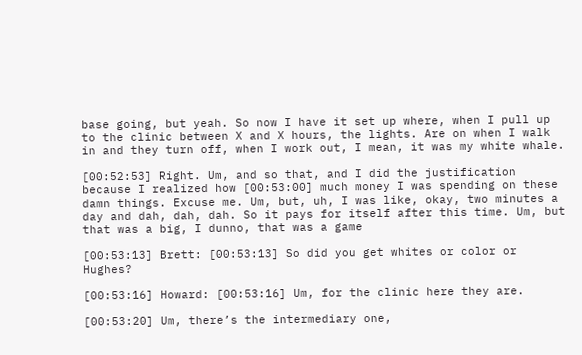base going, but yeah. So now I have it set up where, when I pull up to the clinic between X and X hours, the lights. Are on when I walk in and they turn off, when I work out, I mean, it was my white whale.

[00:52:53] Right. Um, and so that, and I did the justification because I realized how [00:53:00] much money I was spending on these damn things. Excuse me. Um, but, uh, I was like, okay, two minutes a day and dah, dah, dah. So it pays for itself after this time. Um, but that was a big, I dunno, that was a game

[00:53:13] Brett: [00:53:13] So did you get whites or color or Hughes?

[00:53:16] Howard: [00:53:16] Um, for the clinic here they are.

[00:53:20] Um, there’s the intermediary one,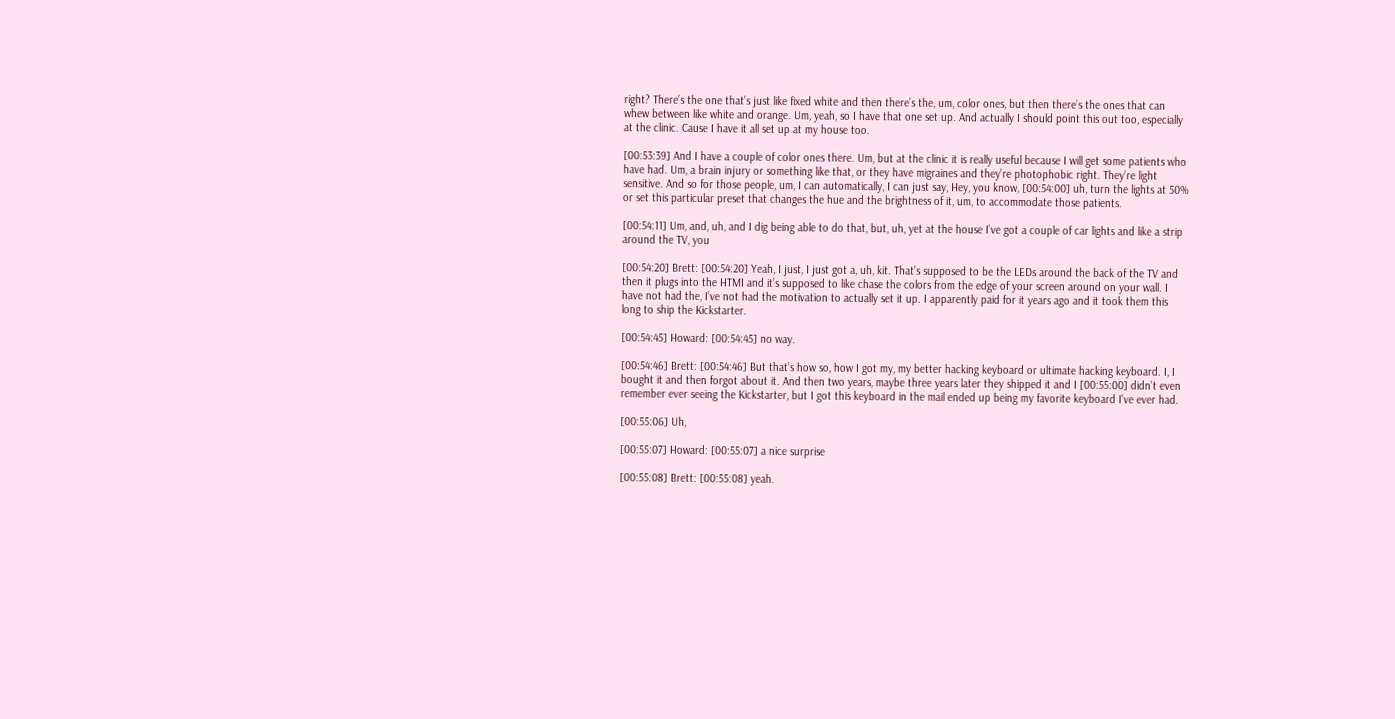right? There’s the one that’s just like fixed white and then there’s the, um, color ones, but then there’s the ones that can whew between like white and orange. Um, yeah, so I have that one set up. And actually I should point this out too, especially at the clinic. Cause I have it all set up at my house too.

[00:53:39] And I have a couple of color ones there. Um, but at the clinic it is really useful because I will get some patients who have had. Um, a brain injury or something like that, or they have migraines and they’re photophobic right. They’re light sensitive. And so for those people, um, I can automatically, I can just say, Hey, you know, [00:54:00] uh, turn the lights at 50% or set this particular preset that changes the hue and the brightness of it, um, to accommodate those patients.

[00:54:11] Um, and, uh, and I dig being able to do that, but, uh, yet at the house I’ve got a couple of car lights and like a strip around the TV, you

[00:54:20] Brett: [00:54:20] Yeah, I just, I just got a, uh, kit. That’s supposed to be the LEDs around the back of the TV and then it plugs into the HTMI and it’s supposed to like chase the colors from the edge of your screen around on your wall. I have not had the, I’ve not had the motivation to actually set it up. I apparently paid for it years ago and it took them this long to ship the Kickstarter.

[00:54:45] Howard: [00:54:45] no way.

[00:54:46] Brett: [00:54:46] But that’s how so, how I got my, my better hacking keyboard or ultimate hacking keyboard. I, I bought it and then forgot about it. And then two years, maybe three years later they shipped it and I [00:55:00] didn’t even remember ever seeing the Kickstarter, but I got this keyboard in the mail ended up being my favorite keyboard I’ve ever had.

[00:55:06] Uh,

[00:55:07] Howard: [00:55:07] a nice surprise

[00:55:08] Brett: [00:55:08] yeah.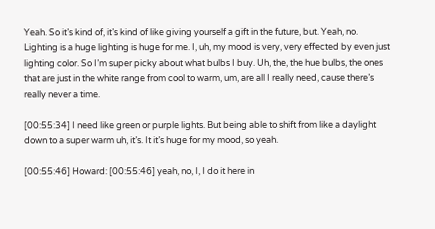Yeah. So it’s kind of, it’s kind of like giving yourself a gift in the future, but. Yeah, no. Lighting is a huge lighting is huge for me. I, uh, my mood is very, very effected by even just lighting color. So I’m super picky about what bulbs I buy. Uh, the, the hue bulbs, the ones that are just in the white range from cool to warm, um, are all I really need, cause there’s really never a time.

[00:55:34] I need like green or purple lights. But being able to shift from like a daylight down to a super warm uh, it’s. It it’s huge for my mood, so yeah.

[00:55:46] Howard: [00:55:46] yeah, no, I, I do it here in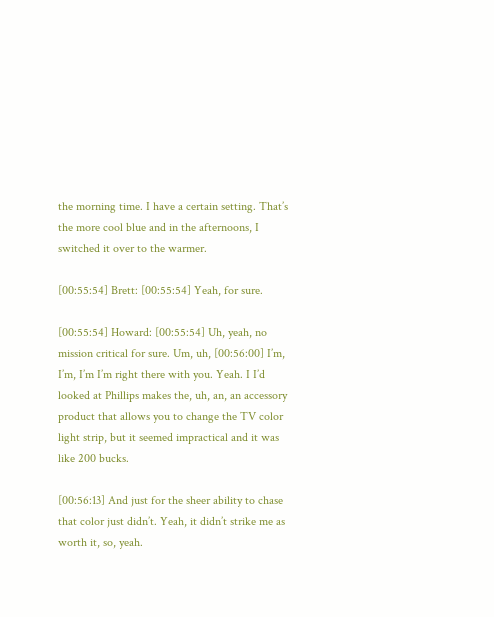the morning time. I have a certain setting. That’s the more cool blue and in the afternoons, I switched it over to the warmer.

[00:55:54] Brett: [00:55:54] Yeah, for sure.

[00:55:54] Howard: [00:55:54] Uh, yeah, no mission critical for sure. Um, uh, [00:56:00] I’m, I’m, I’m I’m right there with you. Yeah. I I’d looked at Phillips makes the, uh, an, an accessory product that allows you to change the TV color light strip, but it seemed impractical and it was like 200 bucks.

[00:56:13] And just for the sheer ability to chase that color just didn’t. Yeah, it didn’t strike me as worth it, so, yeah.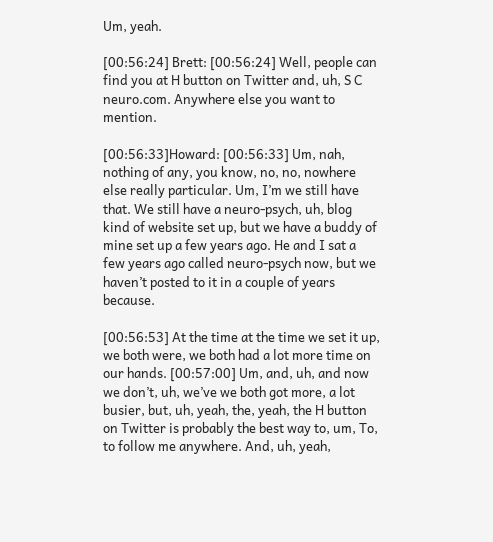Um, yeah.

[00:56:24] Brett: [00:56:24] Well, people can find you at H button on Twitter and, uh, S C neuro.com. Anywhere else you want to mention.

[00:56:33]Howard: [00:56:33] Um, nah, nothing of any, you know, no, no, nowhere else really particular. Um, I’m we still have that. We still have a neuro-psych, uh, blog kind of website set up, but we have a buddy of mine set up a few years ago. He and I sat a few years ago called neuro-psych now, but we haven’t posted to it in a couple of years because.

[00:56:53] At the time at the time we set it up, we both were, we both had a lot more time on our hands. [00:57:00] Um, and, uh, and now we don’t, uh, we’ve we both got more, a lot busier, but, uh, yeah, the, yeah, the H button on Twitter is probably the best way to, um, To, to follow me anywhere. And, uh, yeah,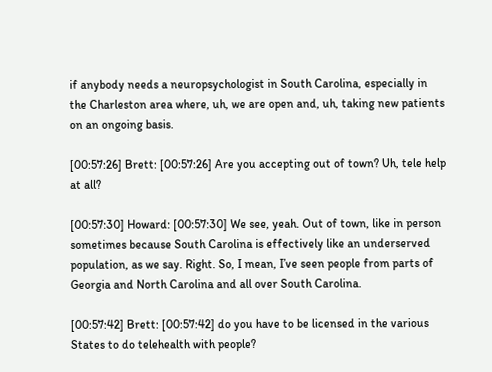if anybody needs a neuropsychologist in South Carolina, especially in the Charleston area where, uh, we are open and, uh, taking new patients on an ongoing basis.

[00:57:26] Brett: [00:57:26] Are you accepting out of town? Uh, tele help at all?

[00:57:30] Howard: [00:57:30] We see, yeah. Out of town, like in person sometimes because South Carolina is effectively like an underserved population, as we say. Right. So, I mean, I’ve seen people from parts of Georgia and North Carolina and all over South Carolina.

[00:57:42] Brett: [00:57:42] do you have to be licensed in the various States to do telehealth with people?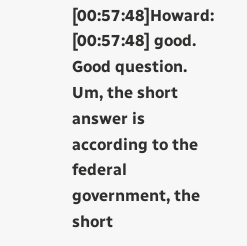[00:57:48]Howard: [00:57:48] good. Good question. Um, the short answer is according to the federal government, the short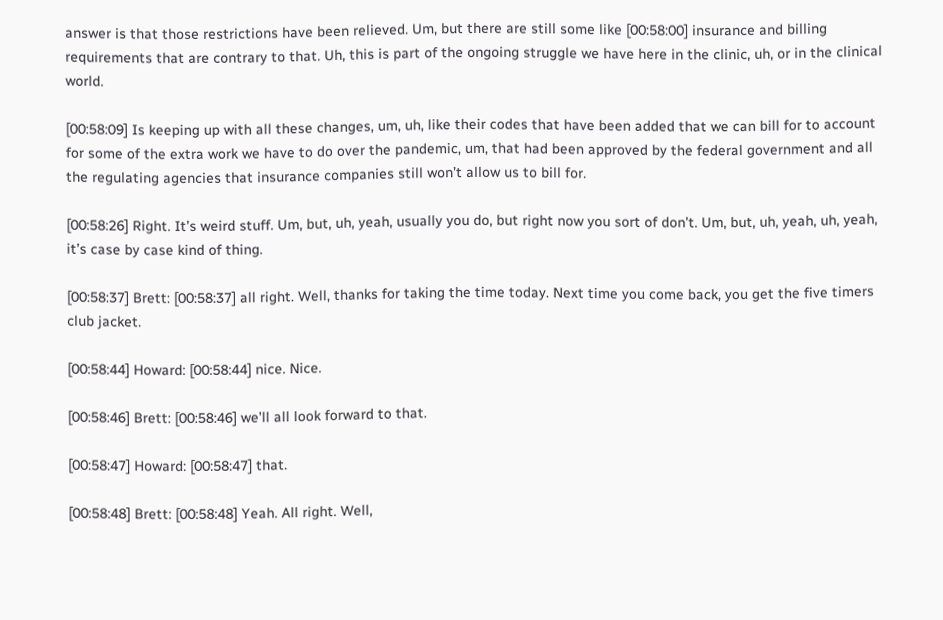answer is that those restrictions have been relieved. Um, but there are still some like [00:58:00] insurance and billing requirements that are contrary to that. Uh, this is part of the ongoing struggle we have here in the clinic, uh, or in the clinical world.

[00:58:09] Is keeping up with all these changes, um, uh, like their codes that have been added that we can bill for to account for some of the extra work we have to do over the pandemic, um, that had been approved by the federal government and all the regulating agencies that insurance companies still won’t allow us to bill for.

[00:58:26] Right. It’s weird stuff. Um, but, uh, yeah, usually you do, but right now you sort of don’t. Um, but, uh, yeah, uh, yeah, it’s case by case kind of thing.

[00:58:37] Brett: [00:58:37] all right. Well, thanks for taking the time today. Next time you come back, you get the five timers club jacket.

[00:58:44] Howard: [00:58:44] nice. Nice.

[00:58:46] Brett: [00:58:46] we’ll all look forward to that.

[00:58:47] Howard: [00:58:47] that.

[00:58:48] Brett: [00:58:48] Yeah. All right. Well,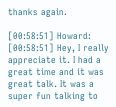thanks again.

[00:58:51] Howard: [00:58:51] Hey, I really appreciate it. I had a great time and it was great talk. It was a super fun talking to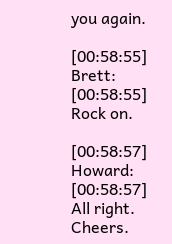you again.

[00:58:55] Brett: [00:58:55] Rock on.

[00:58:57] Howard: [00:58:57] All right. Cheers.